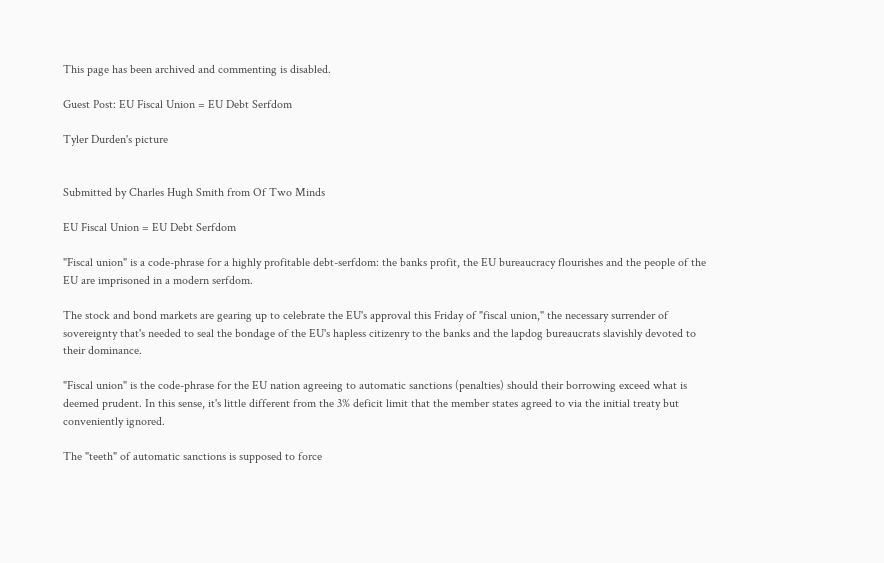This page has been archived and commenting is disabled.

Guest Post: EU Fiscal Union = EU Debt Serfdom

Tyler Durden's picture


Submitted by Charles Hugh Smith from Of Two Minds

EU Fiscal Union = EU Debt Serfdom

"Fiscal union" is a code-phrase for a highly profitable debt-serfdom: the banks profit, the EU bureaucracy flourishes and the people of the EU are imprisoned in a modern serfdom.

The stock and bond markets are gearing up to celebrate the EU's approval this Friday of "fiscal union," the necessary surrender of sovereignty that's needed to seal the bondage of the EU's hapless citizenry to the banks and the lapdog bureaucrats slavishly devoted to their dominance.

"Fiscal union" is the code-phrase for the EU nation agreeing to automatic sanctions (penalties) should their borrowing exceed what is deemed prudent. In this sense, it's little different from the 3% deficit limit that the member states agreed to via the initial treaty but conveniently ignored.

The "teeth" of automatic sanctions is supposed to force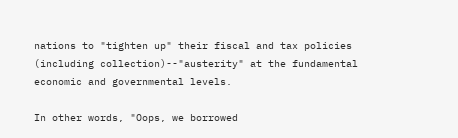nations to "tighten up" their fiscal and tax policies (including collection)--"austerity" at the fundamental economic and governmental levels.

In other words, "Oops, we borrowed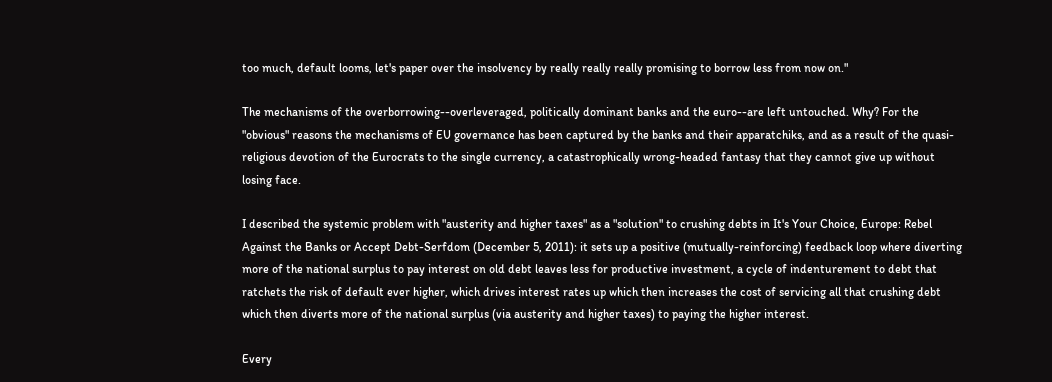too much, default looms, let's paper over the insolvency by really really really promising to borrow less from now on."

The mechanisms of the overborrowing--overleveraged, politically dominant banks and the euro--are left untouched. Why? For the "obvious" reasons the mechanisms of EU governance has been captured by the banks and their apparatchiks, and as a result of the quasi-religious devotion of the Eurocrats to the single currency, a catastrophically wrong-headed fantasy that they cannot give up without losing face.

I described the systemic problem with "austerity and higher taxes" as a "solution" to crushing debts in It's Your Choice, Europe: Rebel Against the Banks or Accept Debt-Serfdom (December 5, 2011): it sets up a positive (mutually-reinforcing) feedback loop where diverting more of the national surplus to pay interest on old debt leaves less for productive investment, a cycle of indenturement to debt that ratchets the risk of default ever higher, which drives interest rates up which then increases the cost of servicing all that crushing debt which then diverts more of the national surplus (via austerity and higher taxes) to paying the higher interest.

Every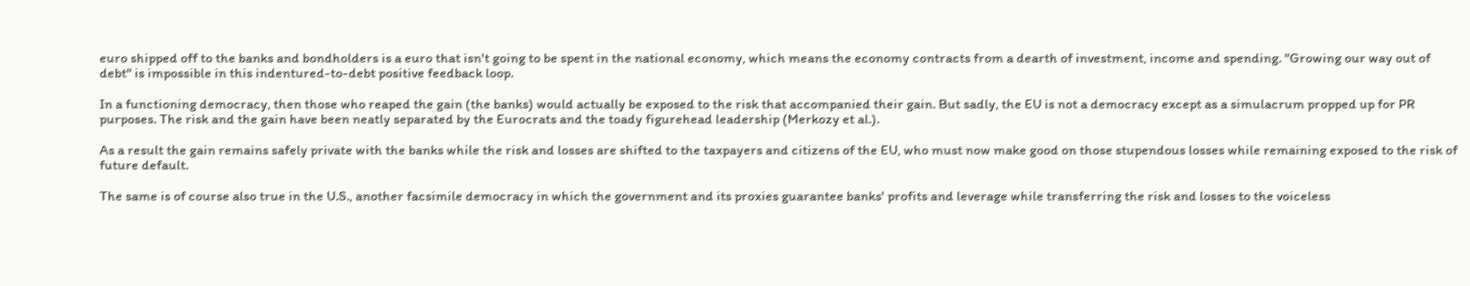euro shipped off to the banks and bondholders is a euro that isn't going to be spent in the national economy, which means the economy contracts from a dearth of investment, income and spending. "Growing our way out of debt" is impossible in this indentured-to-debt positive feedback loop.

In a functioning democracy, then those who reaped the gain (the banks) would actually be exposed to the risk that accompanied their gain. But sadly, the EU is not a democracy except as a simulacrum propped up for PR purposes. The risk and the gain have been neatly separated by the Eurocrats and the toady figurehead leadership (Merkozy et al.).

As a result the gain remains safely private with the banks while the risk and losses are shifted to the taxpayers and citizens of the EU, who must now make good on those stupendous losses while remaining exposed to the risk of future default.

The same is of course also true in the U.S., another facsimile democracy in which the government and its proxies guarantee banks' profits and leverage while transferring the risk and losses to the voiceless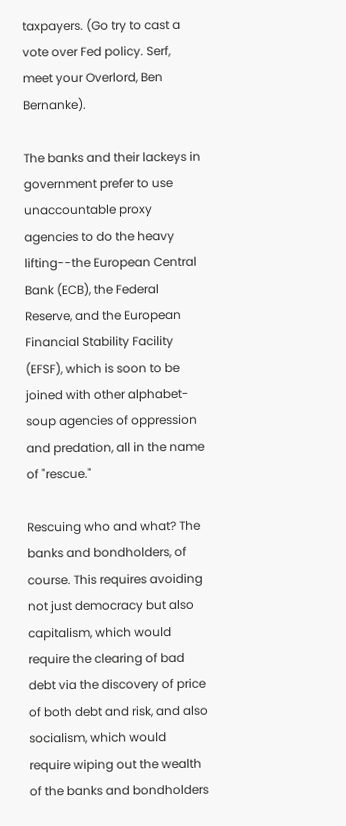taxpayers. (Go try to cast a vote over Fed policy. Serf, meet your Overlord, Ben Bernanke).

The banks and their lackeys in government prefer to use unaccountable proxy agencies to do the heavy lifting--the European Central Bank (ECB), the Federal Reserve, and the European Financial Stability Facility (EFSF), which is soon to be joined with other alphabet-soup agencies of oppression and predation, all in the name of "rescue."

Rescuing who and what? The banks and bondholders, of course. This requires avoiding not just democracy but also capitalism, which would require the clearing of bad debt via the discovery of price of both debt and risk, and also socialism, which would require wiping out the wealth of the banks and bondholders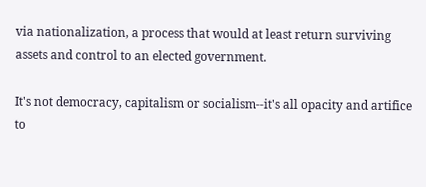via nationalization, a process that would at least return surviving assets and control to an elected government.

It's not democracy, capitalism or socialism--it's all opacity and artifice to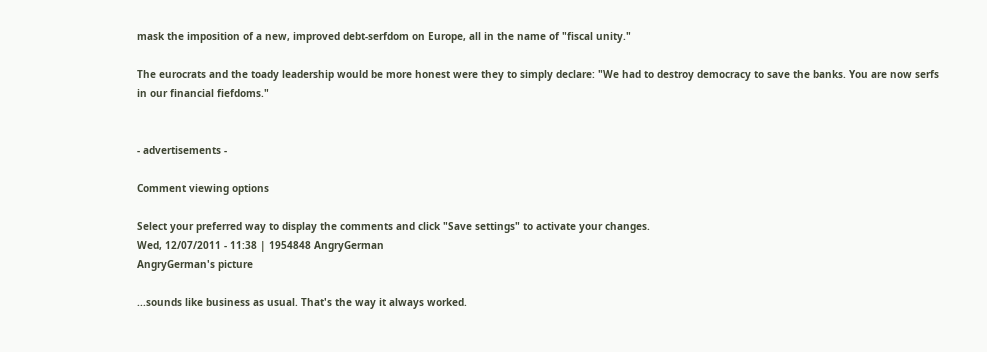mask the imposition of a new, improved debt-serfdom on Europe, all in the name of "fiscal unity."

The eurocrats and the toady leadership would be more honest were they to simply declare: "We had to destroy democracy to save the banks. You are now serfs in our financial fiefdoms."


- advertisements -

Comment viewing options

Select your preferred way to display the comments and click "Save settings" to activate your changes.
Wed, 12/07/2011 - 11:38 | 1954848 AngryGerman
AngryGerman's picture

...sounds like business as usual. That's the way it always worked.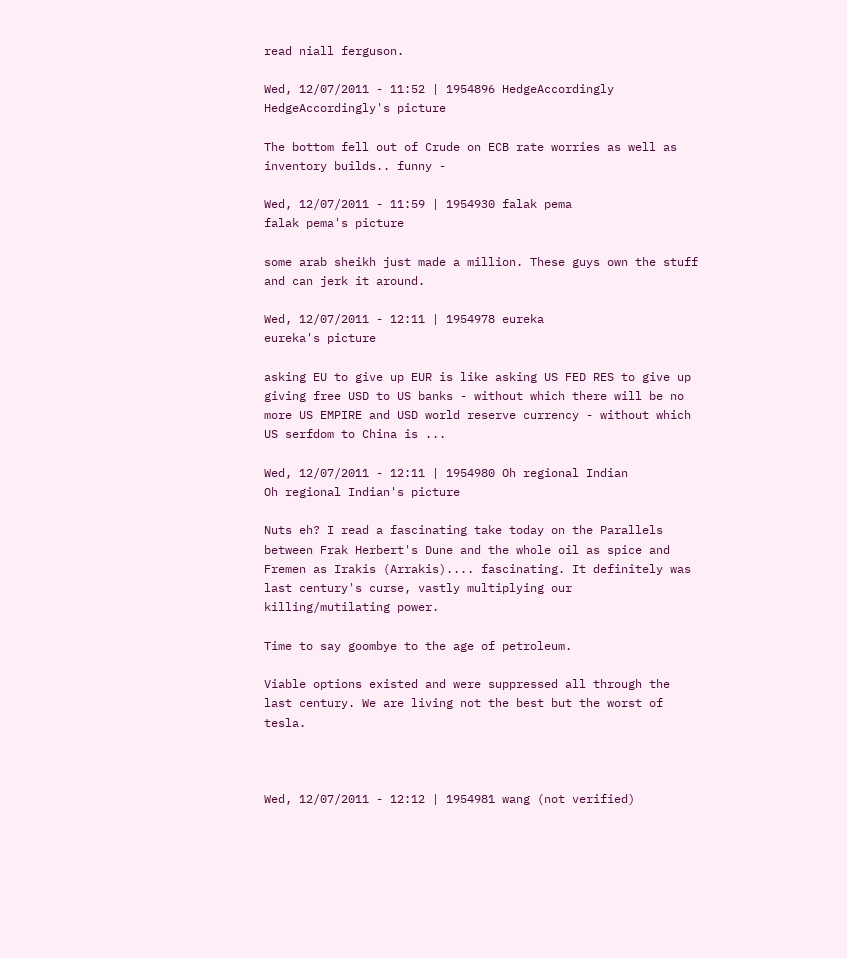read niall ferguson.

Wed, 12/07/2011 - 11:52 | 1954896 HedgeAccordingly
HedgeAccordingly's picture

The bottom fell out of Crude on ECB rate worries as well as inventory builds.. funny -

Wed, 12/07/2011 - 11:59 | 1954930 falak pema
falak pema's picture

some arab sheikh just made a million. These guys own the stuff and can jerk it around.

Wed, 12/07/2011 - 12:11 | 1954978 eureka
eureka's picture

asking EU to give up EUR is like asking US FED RES to give up giving free USD to US banks - without which there will be no more US EMPIRE and USD world reserve currency - without which US serfdom to China is ...

Wed, 12/07/2011 - 12:11 | 1954980 Oh regional Indian
Oh regional Indian's picture

Nuts eh? I read a fascinating take today on the Parallels between Frak Herbert's Dune and the whole oil as spice and Fremen as Irakis (Arrakis).... fascinating. It definitely was last century's curse, vastly multiplying our killing/mutilating power.

Time to say goombye to the age of petroleum.

Viable options existed and were suppressed all through the last century. We are living not the best but the worst of tesla.



Wed, 12/07/2011 - 12:12 | 1954981 wang (not verified)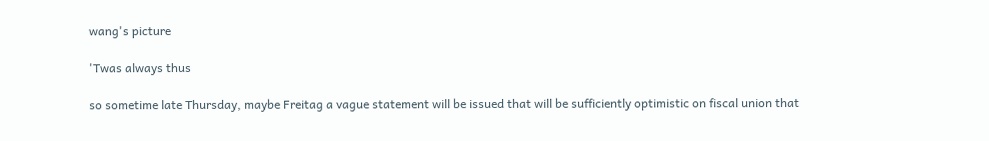wang's picture

'Twas always thus

so sometime late Thursday, maybe Freitag a vague statement will be issued that will be sufficiently optimistic on fiscal union that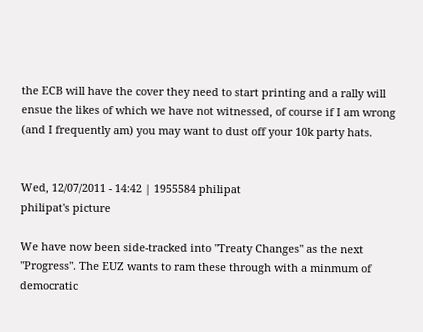the ECB will have the cover they need to start printing and a rally will ensue the likes of which we have not witnessed, of course if I am wrong (and I frequently am) you may want to dust off your 10k party hats.


Wed, 12/07/2011 - 14:42 | 1955584 philipat
philipat's picture

We have now been side-tracked into "Treaty Changes" as the next "Progress". The EUZ wants to ram these through with a minmum of democratic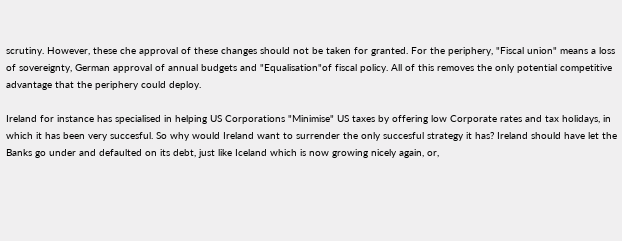scrutiny. However, these che approval of these changes should not be taken for granted. For the periphery, "Fiscal union" means a loss of sovereignty, German approval of annual budgets and "Equalisation"of fiscal policy. All of this removes the only potential competitive advantage that the periphery could deploy.

Ireland for instance has specialised in helping US Corporations "Minimise" US taxes by offering low Corporate rates and tax holidays, in which it has been very succesful. So why would Ireland want to surrender the only succesful strategy it has? Ireland should have let the Banks go under and defaulted on its debt, just like Iceland which is now growing nicely again, or,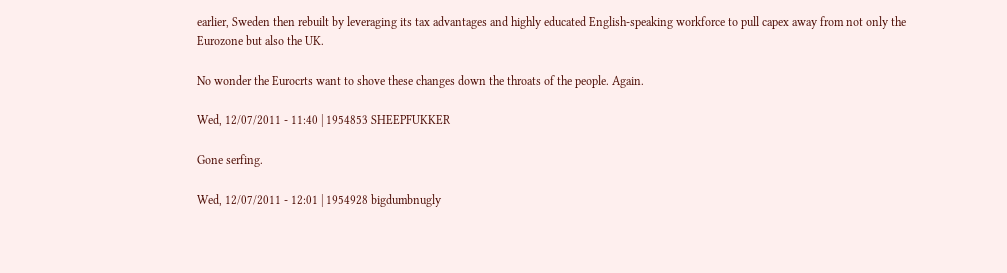earlier, Sweden then rebuilt by leveraging its tax advantages and highly educated English-speaking workforce to pull capex away from not only the Eurozone but also the UK.

No wonder the Eurocrts want to shove these changes down the throats of the people. Again.

Wed, 12/07/2011 - 11:40 | 1954853 SHEEPFUKKER

Gone serfing.

Wed, 12/07/2011 - 12:01 | 1954928 bigdumbnugly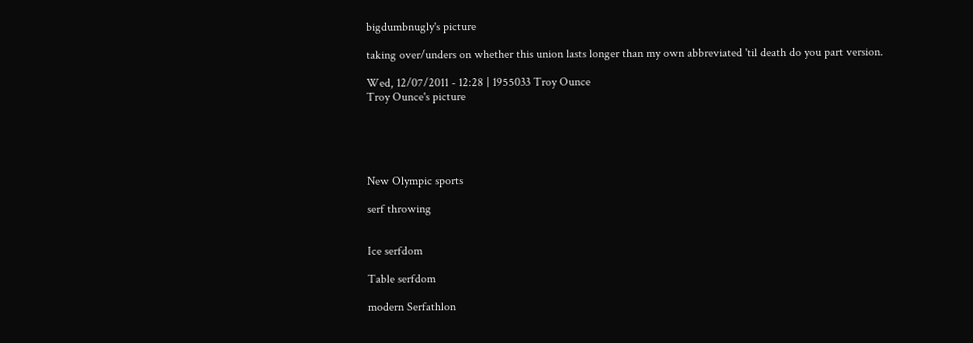bigdumbnugly's picture

taking over/unders on whether this union lasts longer than my own abbreviated 'til death do you part version.

Wed, 12/07/2011 - 12:28 | 1955033 Troy Ounce
Troy Ounce's picture





New Olympic sports

serf throwing


Ice serfdom

Table serfdom

modern Serfathlon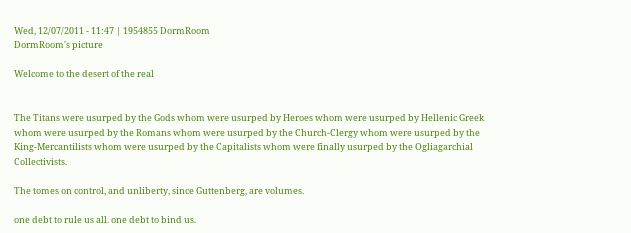Wed, 12/07/2011 - 11:47 | 1954855 DormRoom
DormRoom's picture

Welcome to the desert of the real


The Titans were usurped by the Gods whom were usurped by Heroes whom were usurped by Hellenic Greek whom were usurped by the Romans whom were usurped by the Church-Clergy whom were usurped by the King-Mercantilists whom were usurped by the Capitalists whom were finally usurped by the Ogliagarchial Collectivists.

The tomes on control, and unliberty, since Guttenberg, are volumes.

one debt to rule us all. one debt to bind us.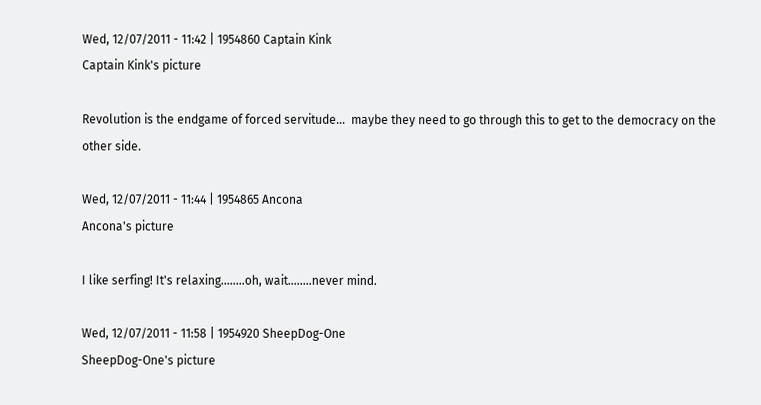Wed, 12/07/2011 - 11:42 | 1954860 Captain Kink
Captain Kink's picture

Revolution is the endgame of forced servitude...  maybe they need to go through this to get to the democracy on the other side.

Wed, 12/07/2011 - 11:44 | 1954865 Ancona
Ancona's picture

I like serfing! It's relaxing........oh, wait........never mind.

Wed, 12/07/2011 - 11:58 | 1954920 SheepDog-One
SheepDog-One's picture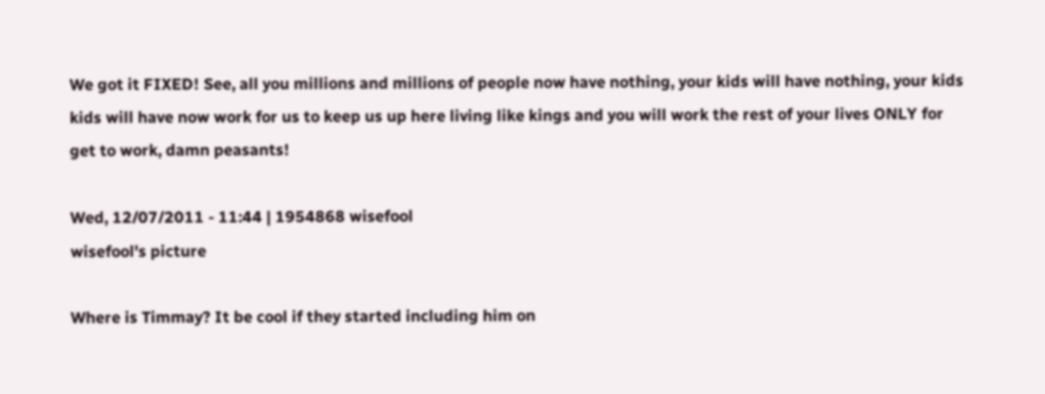We got it FIXED! See, all you millions and millions of people now have nothing, your kids will have nothing, your kids kids will have now work for us to keep us up here living like kings and you will work the rest of your lives ONLY for get to work, damn peasants!

Wed, 12/07/2011 - 11:44 | 1954868 wisefool
wisefool's picture

Where is Timmay? It be cool if they started including him on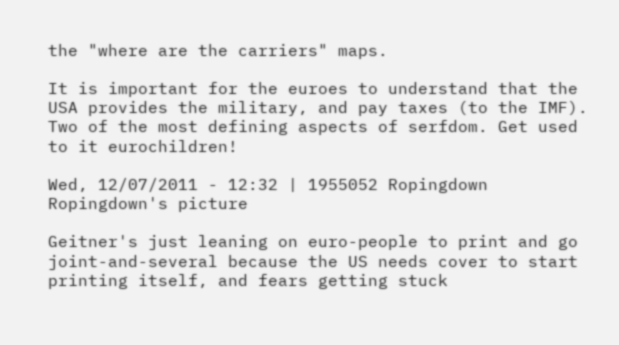the "where are the carriers" maps.

It is important for the euroes to understand that the USA provides the military, and pay taxes (to the IMF). Two of the most defining aspects of serfdom. Get used to it eurochildren!

Wed, 12/07/2011 - 12:32 | 1955052 Ropingdown
Ropingdown's picture

Geitner's just leaning on euro-people to print and go joint-and-several because the US needs cover to start printing itself, and fears getting stuck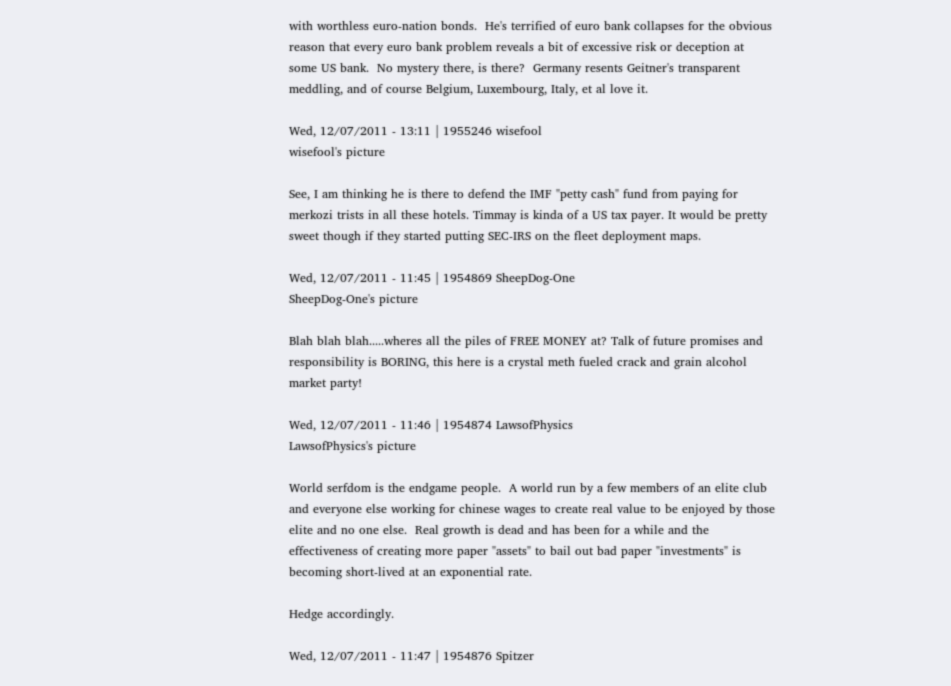with worthless euro-nation bonds.  He's terrified of euro bank collapses for the obvious reason that every euro bank problem reveals a bit of excessive risk or deception at some US bank.  No mystery there, is there?  Germany resents Geitner's transparent meddling, and of course Belgium, Luxembourg, Italy, et al love it.

Wed, 12/07/2011 - 13:11 | 1955246 wisefool
wisefool's picture

See, I am thinking he is there to defend the IMF "petty cash" fund from paying for merkozi trists in all these hotels. Timmay is kinda of a US tax payer. It would be pretty sweet though if they started putting SEC-IRS on the fleet deployment maps.

Wed, 12/07/2011 - 11:45 | 1954869 SheepDog-One
SheepDog-One's picture

Blah blah blah.....wheres all the piles of FREE MONEY at? Talk of future promises and responsibility is BORING, this here is a crystal meth fueled crack and grain alcohol market party!

Wed, 12/07/2011 - 11:46 | 1954874 LawsofPhysics
LawsofPhysics's picture

World serfdom is the endgame people.  A world run by a few members of an elite club and everyone else working for chinese wages to create real value to be enjoyed by those elite and no one else.  Real growth is dead and has been for a while and the effectiveness of creating more paper "assets" to bail out bad paper "investments" is becoming short-lived at an exponential rate.

Hedge accordingly.

Wed, 12/07/2011 - 11:47 | 1954876 Spitzer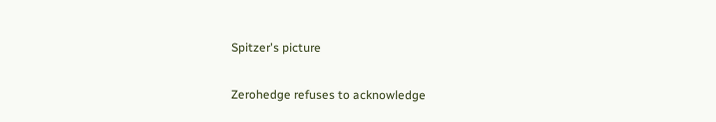Spitzer's picture

Zerohedge refuses to acknowledge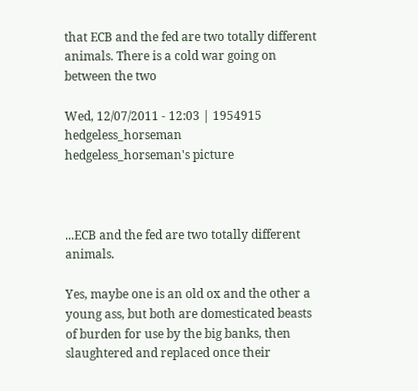that ECB and the fed are two totally different animals. There is a cold war going on between the two

Wed, 12/07/2011 - 12:03 | 1954915 hedgeless_horseman
hedgeless_horseman's picture



...ECB and the fed are two totally different animals.

Yes, maybe one is an old ox and the other a young ass, but both are domesticated beasts of burden for use by the big banks, then slaughtered and replaced once their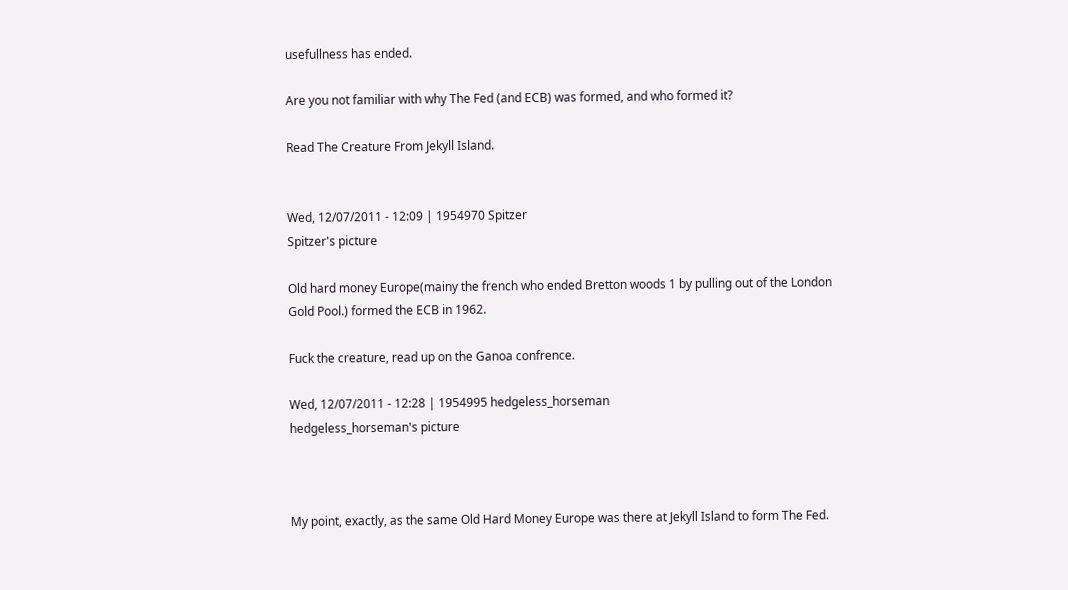usefullness has ended.

Are you not familiar with why The Fed (and ECB) was formed, and who formed it?

Read The Creature From Jekyll Island.


Wed, 12/07/2011 - 12:09 | 1954970 Spitzer
Spitzer's picture

Old hard money Europe(mainy the french who ended Bretton woods 1 by pulling out of the London Gold Pool.) formed the ECB in 1962.

Fuck the creature, read up on the Ganoa confrence.

Wed, 12/07/2011 - 12:28 | 1954995 hedgeless_horseman
hedgeless_horseman's picture



My point, exactly, as the same Old Hard Money Europe was there at Jekyll Island to form The Fed.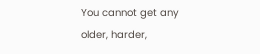You cannot get any older, harder,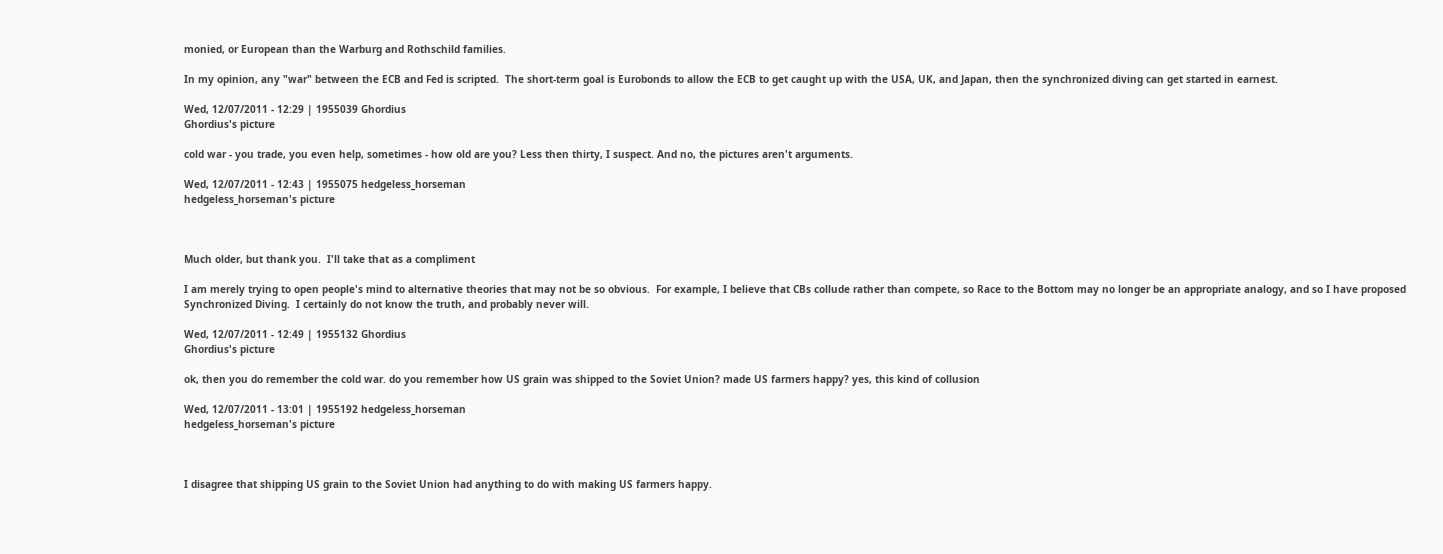monied, or European than the Warburg and Rothschild families.

In my opinion, any "war" between the ECB and Fed is scripted.  The short-term goal is Eurobonds to allow the ECB to get caught up with the USA, UK, and Japan, then the synchronized diving can get started in earnest.

Wed, 12/07/2011 - 12:29 | 1955039 Ghordius
Ghordius's picture

cold war - you trade, you even help, sometimes - how old are you? Less then thirty, I suspect. And no, the pictures aren't arguments.

Wed, 12/07/2011 - 12:43 | 1955075 hedgeless_horseman
hedgeless_horseman's picture



Much older, but thank you.  I'll take that as a compliment

I am merely trying to open people's mind to alternative theories that may not be so obvious.  For example, I believe that CBs collude rather than compete, so Race to the Bottom may no longer be an appropriate analogy, and so I have proposed Synchronized Diving.  I certainly do not know the truth, and probably never will.

Wed, 12/07/2011 - 12:49 | 1955132 Ghordius
Ghordius's picture

ok, then you do remember the cold war. do you remember how US grain was shipped to the Soviet Union? made US farmers happy? yes, this kind of collusion

Wed, 12/07/2011 - 13:01 | 1955192 hedgeless_horseman
hedgeless_horseman's picture



I disagree that shipping US grain to the Soviet Union had anything to do with making US farmers happy.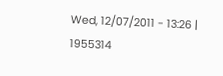Wed, 12/07/2011 - 13:26 | 1955314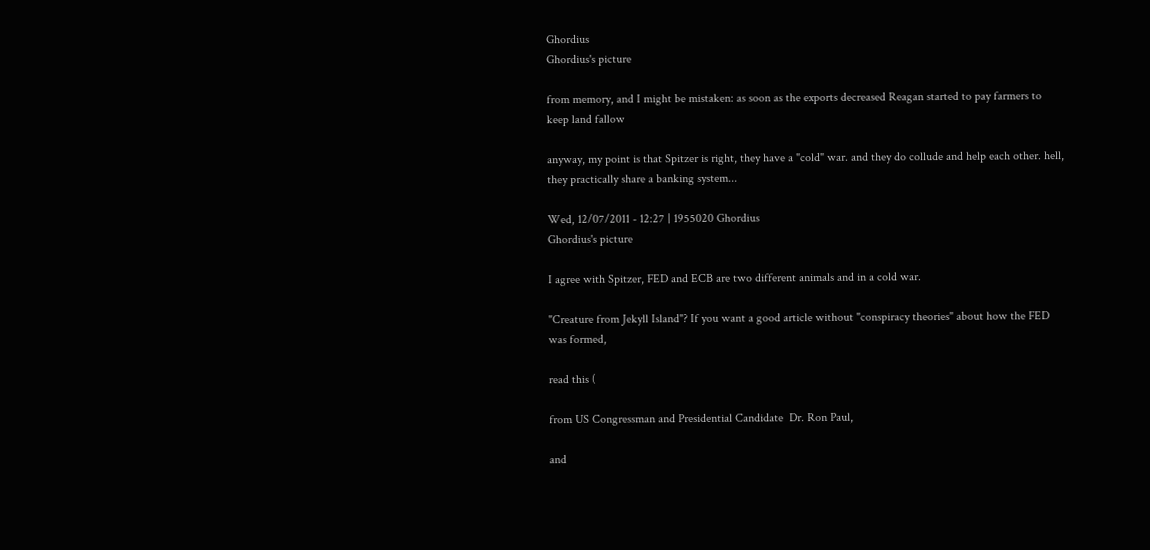Ghordius
Ghordius's picture

from memory, and I might be mistaken: as soon as the exports decreased Reagan started to pay farmers to keep land fallow

anyway, my point is that Spitzer is right, they have a "cold" war. and they do collude and help each other. hell, they practically share a banking system...

Wed, 12/07/2011 - 12:27 | 1955020 Ghordius
Ghordius's picture

I agree with Spitzer, FED and ECB are two different animals and in a cold war.

"Creature from Jekyll Island"? If you want a good article without "conspiracy theories" about how the FED was formed,

read this (

from US Congressman and Presidential Candidate  Dr. Ron Paul,

and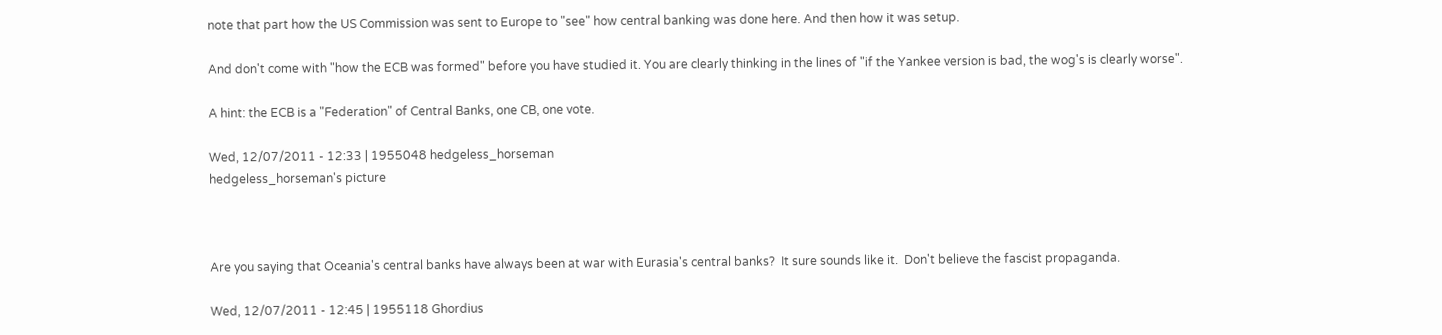note that part how the US Commission was sent to Europe to "see" how central banking was done here. And then how it was setup.

And don't come with "how the ECB was formed" before you have studied it. You are clearly thinking in the lines of "if the Yankee version is bad, the wog's is clearly worse".

A hint: the ECB is a "Federation" of Central Banks, one CB, one vote.

Wed, 12/07/2011 - 12:33 | 1955048 hedgeless_horseman
hedgeless_horseman's picture



Are you saying that Oceania's central banks have always been at war with Eurasia's central banks?  It sure sounds like it.  Don't believe the fascist propaganda.

Wed, 12/07/2011 - 12:45 | 1955118 Ghordius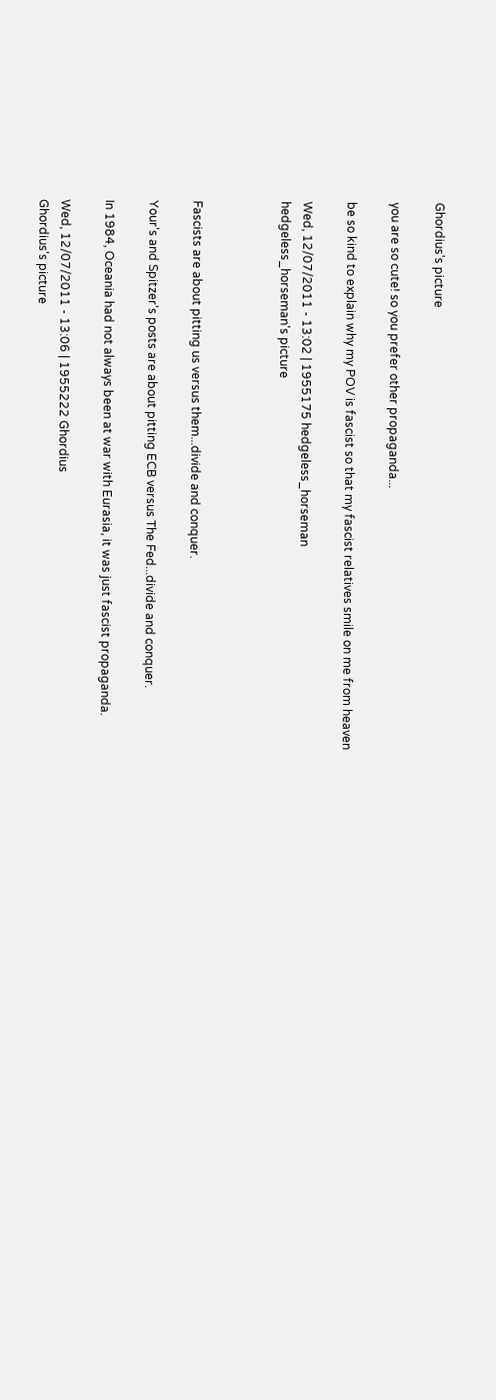Ghordius's picture

you are so cute! so you prefer other propaganda...

be so kind to explain why my POV is fascist so that my fascist relatives smile on me from heaven

Wed, 12/07/2011 - 13:02 | 1955175 hedgeless_horseman
hedgeless_horseman's picture



Fascists are about pitting us versus them...divide and conquer.

Your's and Spitzer's posts are about pitting ECB versus The Fed...divide and conquer.

In 1984, Oceania had not always been at war with Eurasia, it was just fascist propaganda.

Wed, 12/07/2011 - 13:06 | 1955222 Ghordius
Ghordius's picture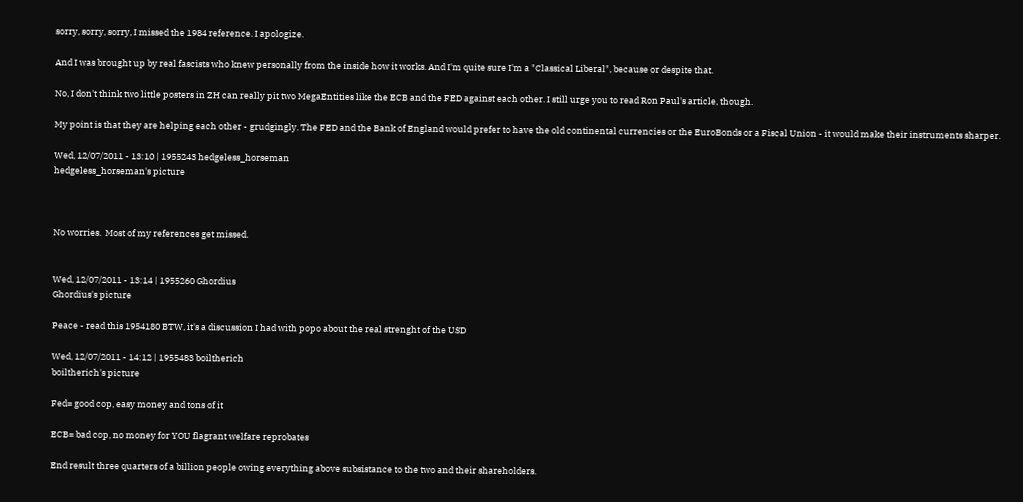sorry, sorry, sorry, I missed the 1984 reference. I apologize.

And I was brought up by real fascists who knew personally from the inside how it works. And I'm quite sure I'm a "Classical Liberal", because or despite that.

No, I don't think two little posters in ZH can really pit two MegaEntities like the ECB and the FED against each other. I still urge you to read Ron Paul's article, though.

My point is that they are helping each other - grudgingly. The FED and the Bank of England would prefer to have the old continental currencies or the EuroBonds or a Fiscal Union - it would make their instruments sharper.

Wed, 12/07/2011 - 13:10 | 1955243 hedgeless_horseman
hedgeless_horseman's picture



No worries.  Most of my references get missed.


Wed, 12/07/2011 - 13:14 | 1955260 Ghordius
Ghordius's picture

Peace - read this 1954180 BTW, it's a discussion I had with popo about the real strenght of the USD

Wed, 12/07/2011 - 14:12 | 1955483 boiltherich
boiltherich's picture

Fed= good cop, easy money and tons of it

ECB= bad cop, no money for YOU flagrant welfare reprobates

End result three quarters of a billion people owing everything above subsistance to the two and their shareholders.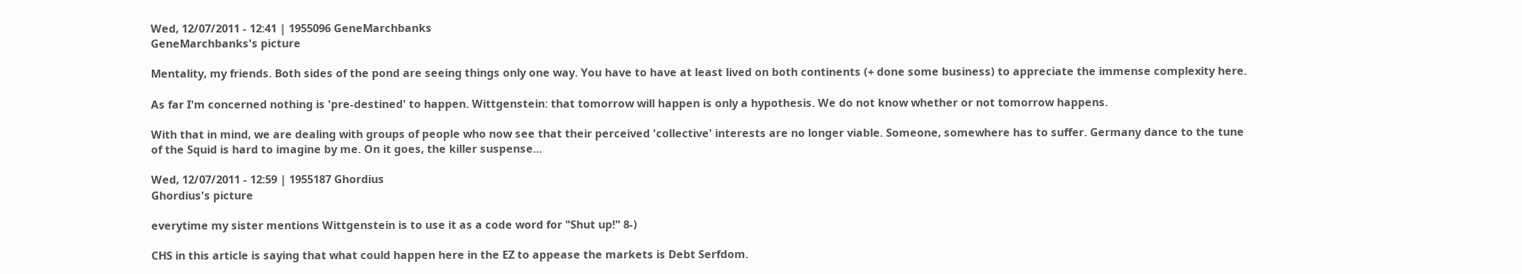Wed, 12/07/2011 - 12:41 | 1955096 GeneMarchbanks
GeneMarchbanks's picture

Mentality, my friends. Both sides of the pond are seeing things only one way. You have to have at least lived on both continents (+ done some business) to appreciate the immense complexity here.

As far I'm concerned nothing is 'pre-destined' to happen. Wittgenstein: that tomorrow will happen is only a hypothesis. We do not know whether or not tomorrow happens.

With that in mind, we are dealing with groups of people who now see that their perceived 'collective' interests are no longer viable. Someone, somewhere has to suffer. Germany dance to the tune of the Squid is hard to imagine by me. On it goes, the killer suspense...

Wed, 12/07/2011 - 12:59 | 1955187 Ghordius
Ghordius's picture

everytime my sister mentions Wittgenstein is to use it as a code word for "Shut up!" 8-)

CHS in this article is saying that what could happen here in the EZ to appease the markets is Debt Serfdom.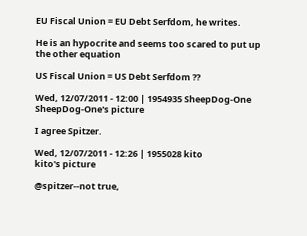EU Fiscal Union = EU Debt Serfdom, he writes.

He is an hypocrite and seems too scared to put up the other equation

US Fiscal Union = US Debt Serfdom ??

Wed, 12/07/2011 - 12:00 | 1954935 SheepDog-One
SheepDog-One's picture

I agree Spitzer.

Wed, 12/07/2011 - 12:26 | 1955028 kito
kito's picture

@spitzer--not true,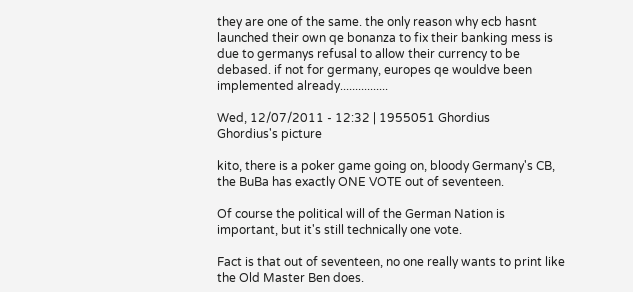they are one of the same. the only reason why ecb hasnt launched their own qe bonanza to fix their banking mess is due to germanys refusal to allow their currency to be debased. if not for germany, europes qe wouldve been implemented already................

Wed, 12/07/2011 - 12:32 | 1955051 Ghordius
Ghordius's picture

kito, there is a poker game going on, bloody Germany's CB, the BuBa has exactly ONE VOTE out of seventeen.

Of course the political will of the German Nation is important, but it's still technically one vote.

Fact is that out of seventeen, no one really wants to print like the Old Master Ben does.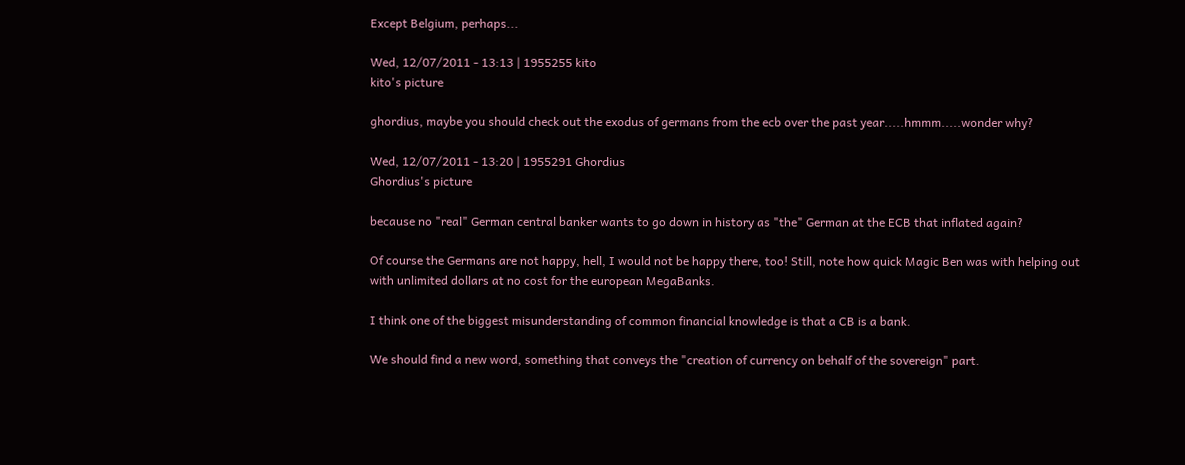Except Belgium, perhaps...

Wed, 12/07/2011 - 13:13 | 1955255 kito
kito's picture

ghordius, maybe you should check out the exodus of germans from the ecb over the past year.....hmmm.....wonder why?

Wed, 12/07/2011 - 13:20 | 1955291 Ghordius
Ghordius's picture

because no "real" German central banker wants to go down in history as "the" German at the ECB that inflated again?

Of course the Germans are not happy, hell, I would not be happy there, too! Still, note how quick Magic Ben was with helping out with unlimited dollars at no cost for the european MegaBanks.

I think one of the biggest misunderstanding of common financial knowledge is that a CB is a bank.

We should find a new word, something that conveys the "creation of currency on behalf of the sovereign" part.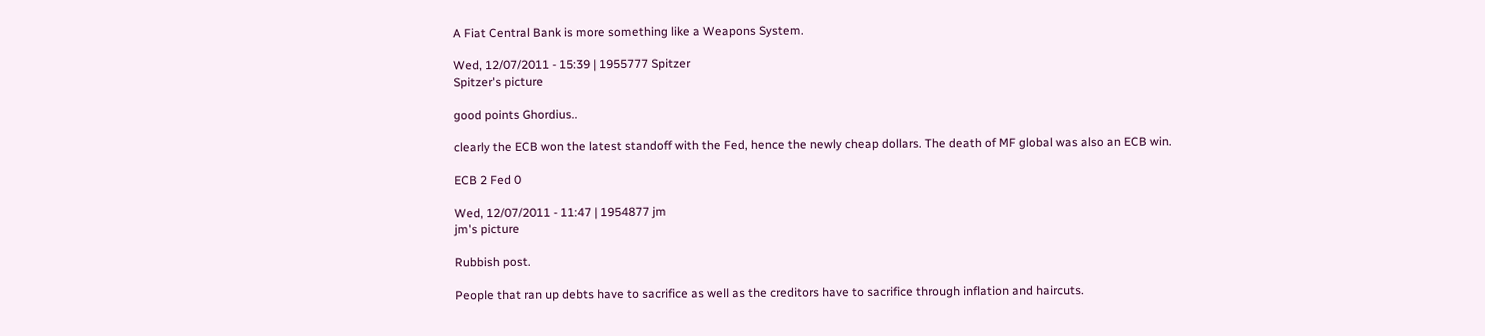A Fiat Central Bank is more something like a Weapons System.

Wed, 12/07/2011 - 15:39 | 1955777 Spitzer
Spitzer's picture

good points Ghordius..

clearly the ECB won the latest standoff with the Fed, hence the newly cheap dollars. The death of MF global was also an ECB win.

ECB 2 Fed 0

Wed, 12/07/2011 - 11:47 | 1954877 jm
jm's picture

Rubbish post.

People that ran up debts have to sacrifice as well as the creditors have to sacrifice through inflation and haircuts.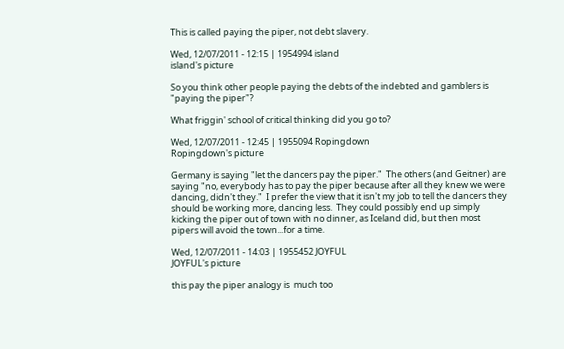This is called paying the piper, not debt slavery.

Wed, 12/07/2011 - 12:15 | 1954994 island
island's picture

So you think other people paying the debts of the indebted and gamblers is "paying the piper"?

What friggin' school of critical thinking did you go to?

Wed, 12/07/2011 - 12:45 | 1955094 Ropingdown
Ropingdown's picture

Germany is saying "let the dancers pay the piper."  The others (and Geitner) are saying "no, everybody has to pay the piper because after all they knew we were dancing, didn't they."  I prefer the view that it isn't my job to tell the dancers they should be working more, dancing less.  They could possibly end up simply kicking the piper out of town with no dinner, as Iceland did, but then most pipers will avoid the town...for a time.

Wed, 12/07/2011 - 14:03 | 1955452 JOYFUL
JOYFUL's picture

this pay the piper analogy is  much too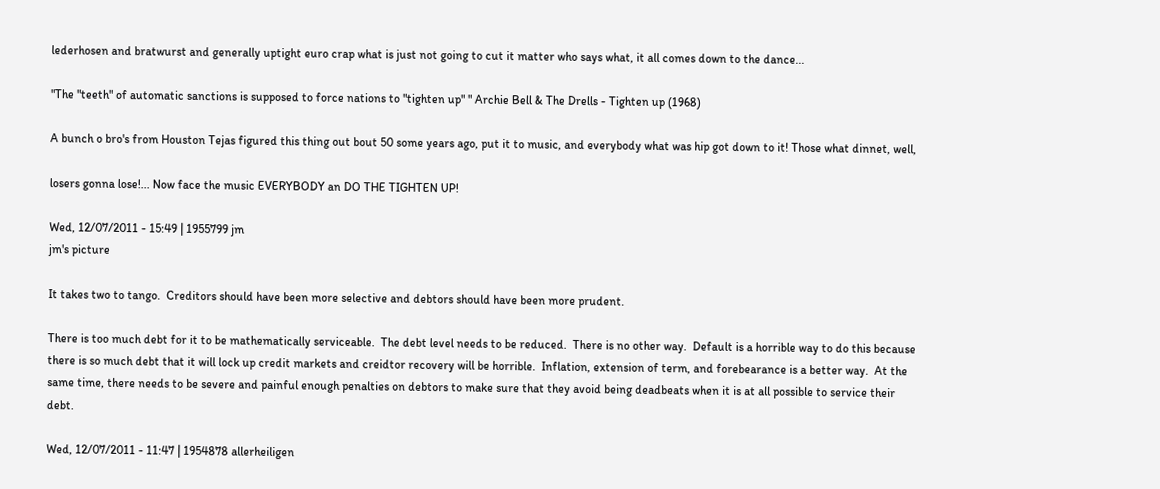lederhosen and bratwurst and generally uptight euro crap what is just not going to cut it matter who says what, it all comes down to the dance...

"The "teeth" of automatic sanctions is supposed to force nations to "tighten up" " Archie Bell & The Drells - Tighten up (1968)

A bunch o bro's from Houston Tejas figured this thing out bout 50 some years ago, put it to music, and everybody what was hip got down to it! Those what dinnet, well,

losers gonna lose!... Now face the music EVERYBODY an DO THE TIGHTEN UP!

Wed, 12/07/2011 - 15:49 | 1955799 jm
jm's picture

It takes two to tango.  Creditors should have been more selective and debtors should have been more prudent.

There is too much debt for it to be mathematically serviceable.  The debt level needs to be reduced.  There is no other way.  Default is a horrible way to do this because there is so much debt that it will lock up credit markets and creidtor recovery will be horrible.  Inflation, extension of term, and forebearance is a better way.  At the same time, there needs to be severe and painful enough penalties on debtors to make sure that they avoid being deadbeats when it is at all possible to service their debt.

Wed, 12/07/2011 - 11:47 | 1954878 allerheiligen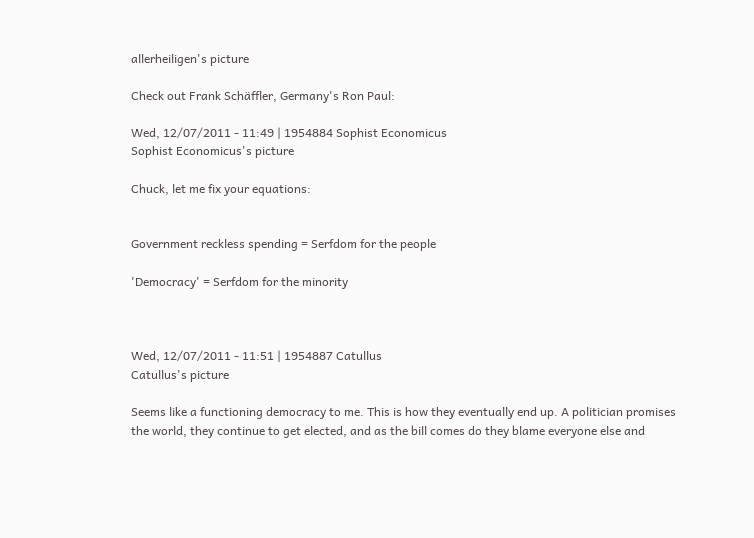allerheiligen's picture

Check out Frank Schäffler, Germany's Ron Paul:

Wed, 12/07/2011 - 11:49 | 1954884 Sophist Economicus
Sophist Economicus's picture

Chuck, let me fix your equations:


Government reckless spending = Serfdom for the people

'Democracy' = Serfdom for the minority



Wed, 12/07/2011 - 11:51 | 1954887 Catullus
Catullus's picture

Seems like a functioning democracy to me. This is how they eventually end up. A politician promises the world, they continue to get elected, and as the bill comes do they blame everyone else and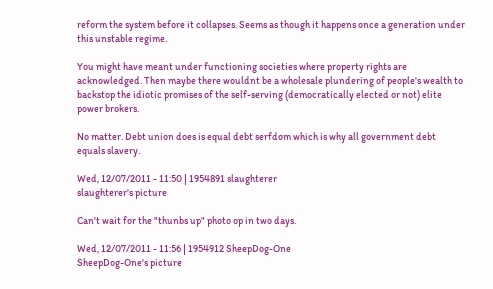reform the system before it collapses. Seems as though it happens once a generation under this unstable regime.

You might have meant under functioning societies where property rights are acknowledged. Then maybe there wouldnt be a wholesale plundering of people's wealth to backstop the idiotic promises of the self-serving (democratically elected or not) elite power brokers.

No matter. Debt union does is equal debt serfdom which is why all government debt equals slavery.

Wed, 12/07/2011 - 11:50 | 1954891 slaughterer
slaughterer's picture

Can't wait for the "thunbs up" photo op in two days.

Wed, 12/07/2011 - 11:56 | 1954912 SheepDog-One
SheepDog-One's picture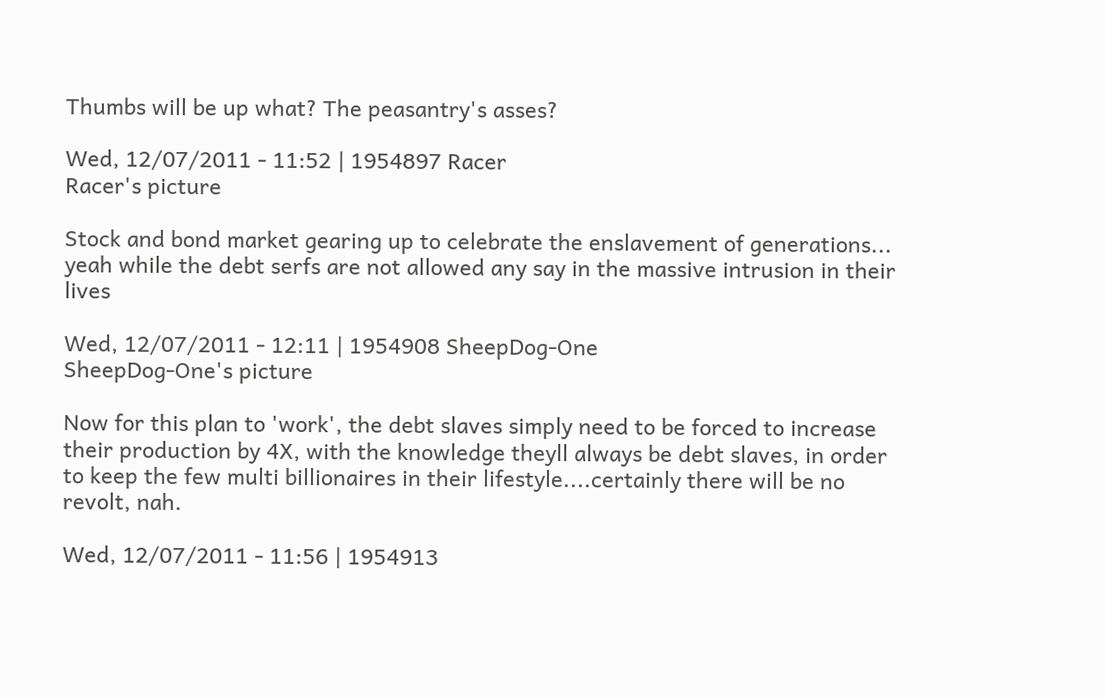Thumbs will be up what? The peasantry's asses?

Wed, 12/07/2011 - 11:52 | 1954897 Racer
Racer's picture

Stock and bond market gearing up to celebrate the enslavement of generations... yeah while the debt serfs are not allowed any say in the massive intrusion in their lives

Wed, 12/07/2011 - 12:11 | 1954908 SheepDog-One
SheepDog-One's picture

Now for this plan to 'work', the debt slaves simply need to be forced to increase their production by 4X, with the knowledge theyll always be debt slaves, in order to keep the few multi billionaires in their lifestyle....certainly there will be no revolt, nah.

Wed, 12/07/2011 - 11:56 | 1954913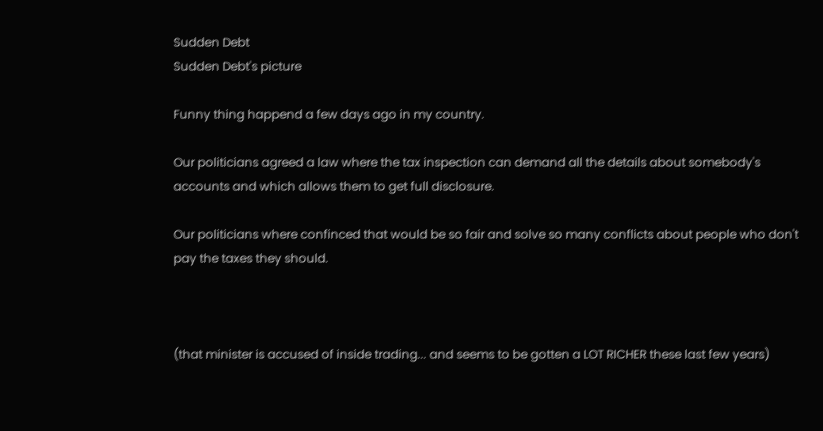Sudden Debt
Sudden Debt's picture

Funny thing happend a few days ago in my country.

Our politicians agreed a law where the tax inspection can demand all the details about somebody's accounts and which allows them to get full disclosure.

Our politicians where confinced that would be so fair and solve so many conflicts about people who don't pay the taxes they should.



(that minister is accused of inside trading... and seems to be gotten a LOT RICHER these last few years)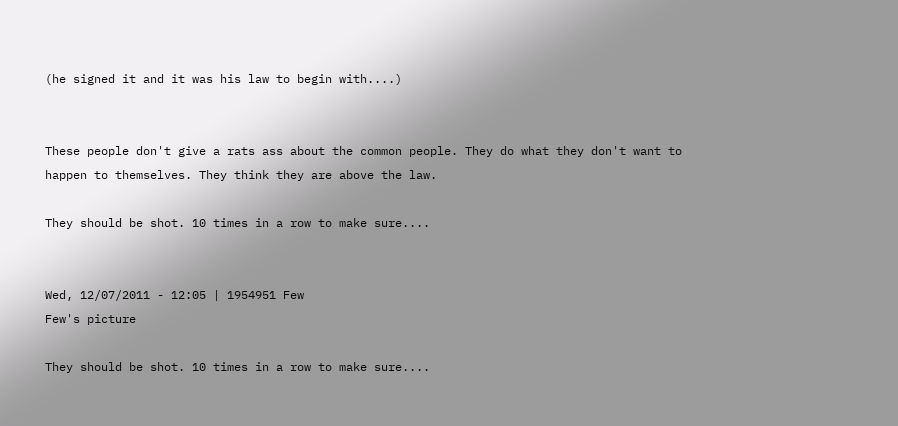(he signed it and it was his law to begin with....)


These people don't give a rats ass about the common people. They do what they don't want to happen to themselves. They think they are above the law.

They should be shot. 10 times in a row to make sure....


Wed, 12/07/2011 - 12:05 | 1954951 Few
Few's picture

They should be shot. 10 times in a row to make sure....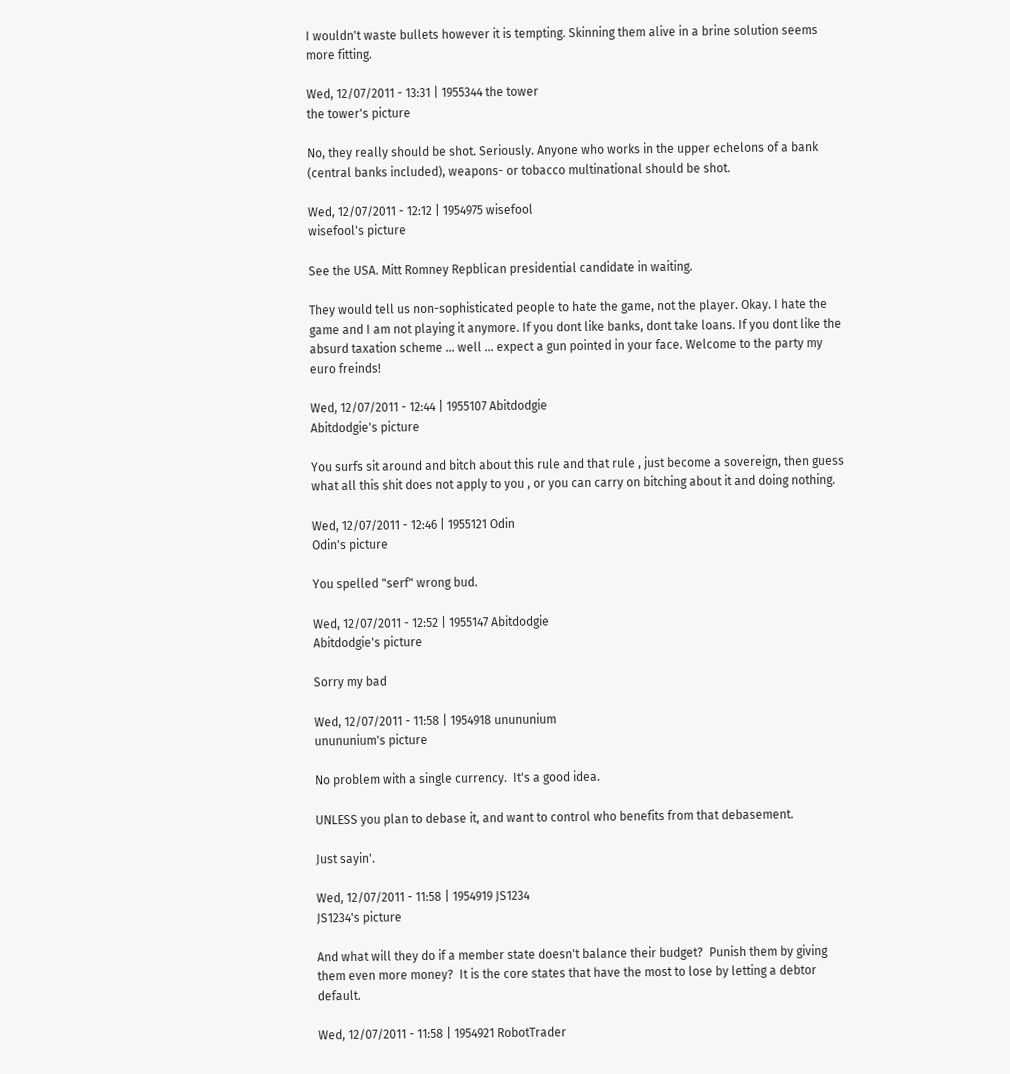I wouldn't waste bullets however it is tempting. Skinning them alive in a brine solution seems more fitting.

Wed, 12/07/2011 - 13:31 | 1955344 the tower
the tower's picture

No, they really should be shot. Seriously. Anyone who works in the upper echelons of a bank (central banks included), weapons- or tobacco multinational should be shot.

Wed, 12/07/2011 - 12:12 | 1954975 wisefool
wisefool's picture

See the USA. Mitt Romney Repblican presidential candidate in waiting.

They would tell us non-sophisticated people to hate the game, not the player. Okay. I hate the game and I am not playing it anymore. If you dont like banks, dont take loans. If you dont like the absurd taxation scheme ... well ... expect a gun pointed in your face. Welcome to the party my euro freinds!

Wed, 12/07/2011 - 12:44 | 1955107 Abitdodgie
Abitdodgie's picture

You surfs sit around and bitch about this rule and that rule , just become a sovereign, then guess what all this shit does not apply to you , or you can carry on bitching about it and doing nothing.

Wed, 12/07/2011 - 12:46 | 1955121 Odin
Odin's picture

You spelled "serf" wrong bud.

Wed, 12/07/2011 - 12:52 | 1955147 Abitdodgie
Abitdodgie's picture

Sorry my bad

Wed, 12/07/2011 - 11:58 | 1954918 unununium
unununium's picture

No problem with a single currency.  It's a good idea.

UNLESS you plan to debase it, and want to control who benefits from that debasement.

Just sayin'.

Wed, 12/07/2011 - 11:58 | 1954919 JS1234
JS1234's picture

And what will they do if a member state doesn't balance their budget?  Punish them by giving them even more money?  It is the core states that have the most to lose by letting a debtor default.

Wed, 12/07/2011 - 11:58 | 1954921 RobotTrader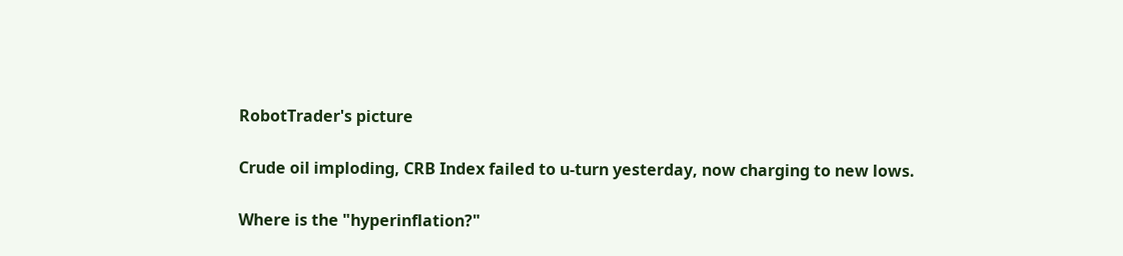RobotTrader's picture

Crude oil imploding, CRB Index failed to u-turn yesterday, now charging to new lows.

Where is the "hyperinflation?"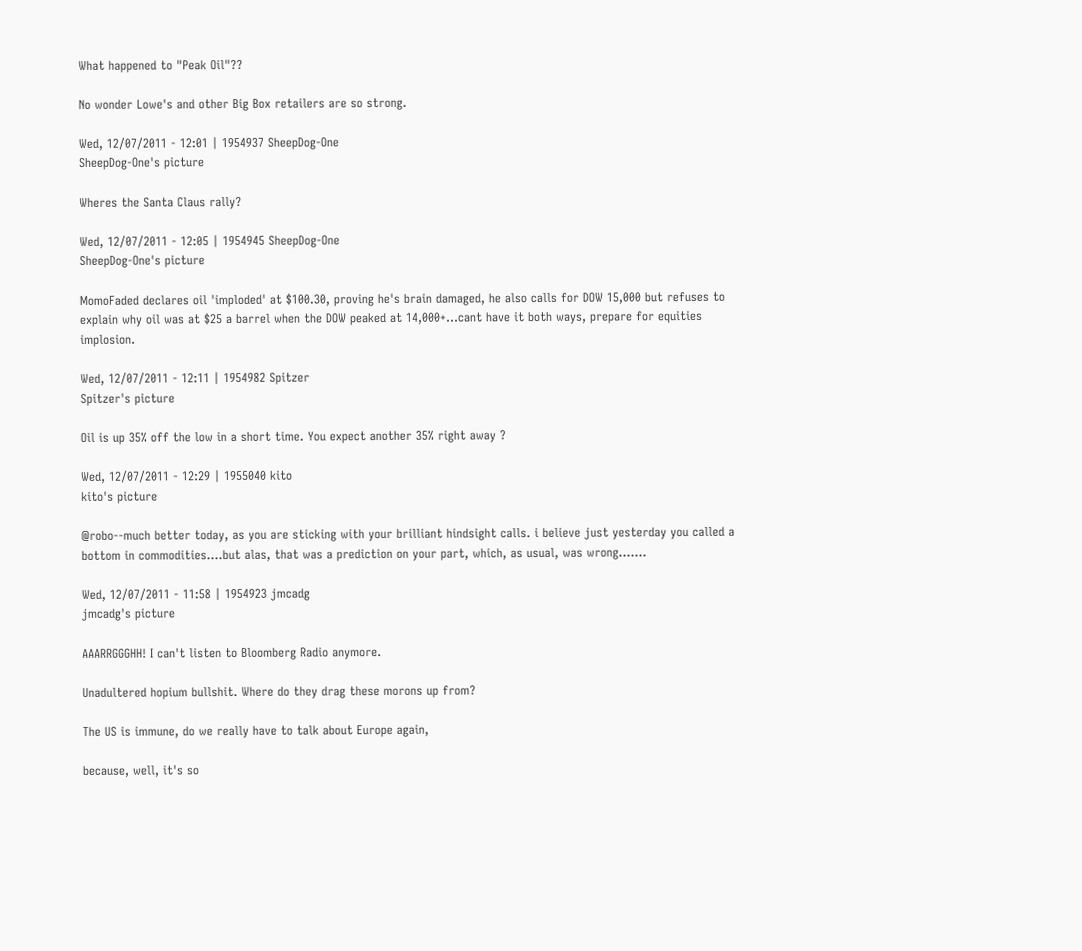What happened to "Peak Oil"??

No wonder Lowe's and other Big Box retailers are so strong.

Wed, 12/07/2011 - 12:01 | 1954937 SheepDog-One
SheepDog-One's picture

Wheres the Santa Claus rally?

Wed, 12/07/2011 - 12:05 | 1954945 SheepDog-One
SheepDog-One's picture

MomoFaded declares oil 'imploded' at $100.30, proving he's brain damaged, he also calls for DOW 15,000 but refuses to explain why oil was at $25 a barrel when the DOW peaked at 14,000+...cant have it both ways, prepare for equities implosion.

Wed, 12/07/2011 - 12:11 | 1954982 Spitzer
Spitzer's picture

Oil is up 35% off the low in a short time. You expect another 35% right away ?

Wed, 12/07/2011 - 12:29 | 1955040 kito
kito's picture

@robo--much better today, as you are sticking with your brilliant hindsight calls. i believe just yesterday you called a bottom in commodities....but alas, that was a prediction on your part, which, as usual, was wrong.......

Wed, 12/07/2011 - 11:58 | 1954923 jmcadg
jmcadg's picture

AAARRGGGHH! I can't listen to Bloomberg Radio anymore.

Unadultered hopium bullshit. Where do they drag these morons up from?

The US is immune, do we really have to talk about Europe again,

because, well, it's so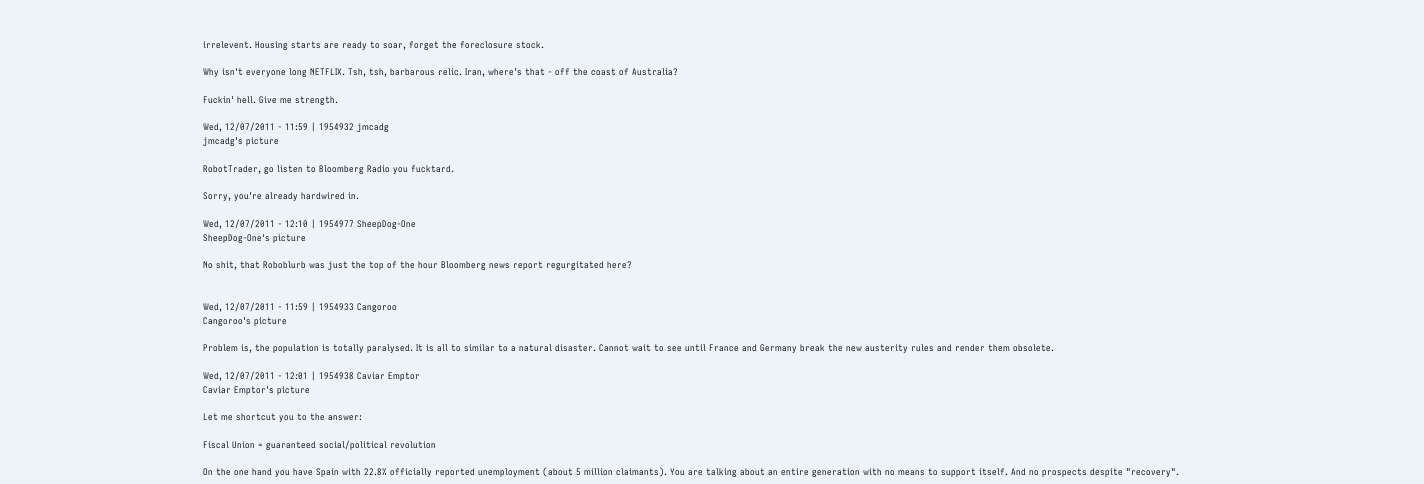irrelevent. Housing starts are ready to soar, forget the foreclosure stock.

Why isn't everyone long NETFLIX. Tsh, tsh, barbarous relic. Iran, where's that - off the coast of Australia?

Fuckin' hell. Give me strength.

Wed, 12/07/2011 - 11:59 | 1954932 jmcadg
jmcadg's picture

RobotTrader, go listen to Bloomberg Radio you fucktard.

Sorry, you're already hardwired in.

Wed, 12/07/2011 - 12:10 | 1954977 SheepDog-One
SheepDog-One's picture

No shit, that Roboblurb was just the top of the hour Bloomberg news report regurgitated here?


Wed, 12/07/2011 - 11:59 | 1954933 Cangoroo
Cangoroo's picture

Problem is, the population is totally paralysed. It is all to similar to a natural disaster. Cannot wait to see until France and Germany break the new austerity rules and render them obsolete.

Wed, 12/07/2011 - 12:01 | 1954938 Caviar Emptor
Caviar Emptor's picture

Let me shortcut you to the answer:

Fiscal Union = guaranteed social/political revolution

On the one hand you have Spain with 22.8% officially reported unemployment (about 5 million claimants). You are talking about an entire generation with no means to support itself. And no prospects despite "recovery".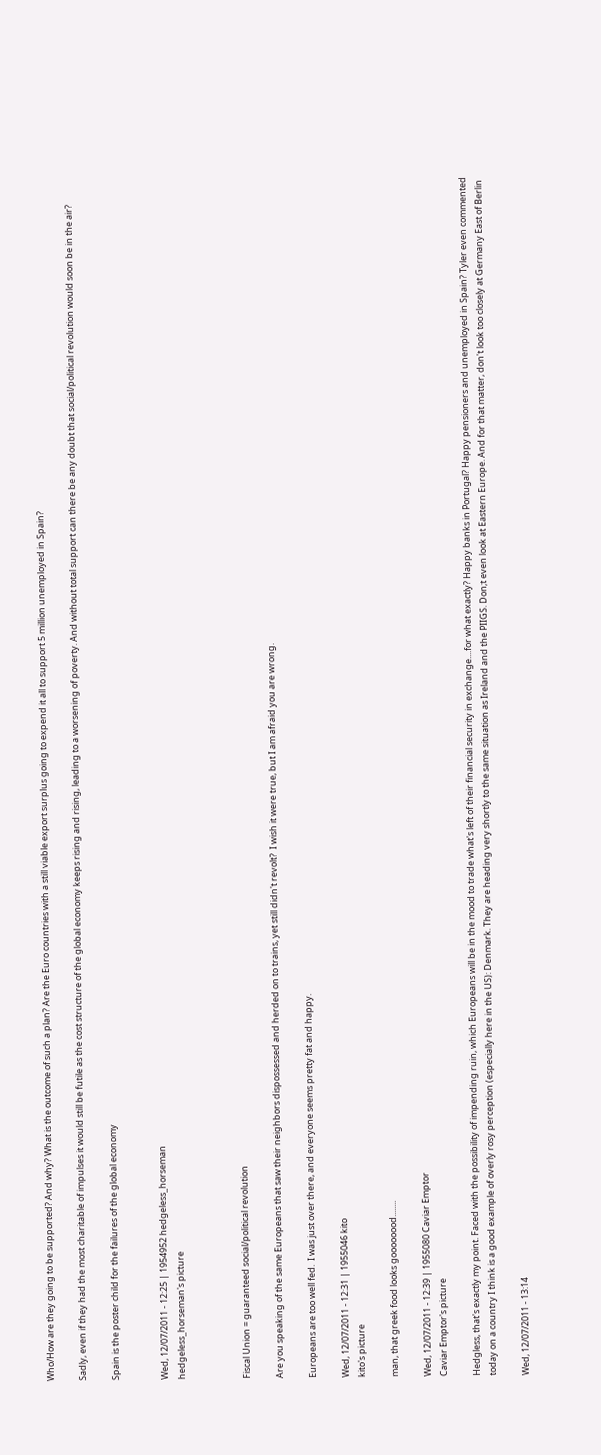Who/How are they going to be supported? And why? What is the outcome of such a plan? Are the Euro countries with a still viable export surplus going to expend it all to support 5 million unemployed in Spain?

Sadly, even if they had the most charitable of impulses it would still be futile as the cost structure of the global economy keeps rising and rising, leading to a worsening of poverty. And without total support can there be any doubt that social/political revolution would soon be in the air?

Spain is the poster child for the failures of the global economy


Wed, 12/07/2011 - 12:25 | 1954952 hedgeless_horseman
hedgeless_horseman's picture



Fiscal Union = guaranteed social/political revolution

Are you speaking of the same Europeans that saw their neighbors dispossessed and herded on to trains, yet still didn't revolt?  I wish it were true, but I am afraid you are wrong.

Europeans are too well fed.  I was just over there, and everyone seems pretty fat and happy.

Wed, 12/07/2011 - 12:31 | 1955046 kito
kito's picture

man, that greek food looks goooooood........

Wed, 12/07/2011 - 12:39 | 1955080 Caviar Emptor
Caviar Emptor's picture

Hedgless, that's exactly my point. Faced with the possibility of impending ruin, which Europeans will be in the mood to trade what's left of their financial security in exchange....for what exactly? Happy banks in Portugal? Happy pensioners and unemployed in Spain? Tyler even commented today on a country I think is a good example of overly rosy perception (especially here in the US): Denmark. They are heading very shortly to the same situation as Ireland and the PIIGS. Don;t even look at Eastern Europe. And for that matter, don't look too closely at Germany East of Berlin

Wed, 12/07/2011 - 13:14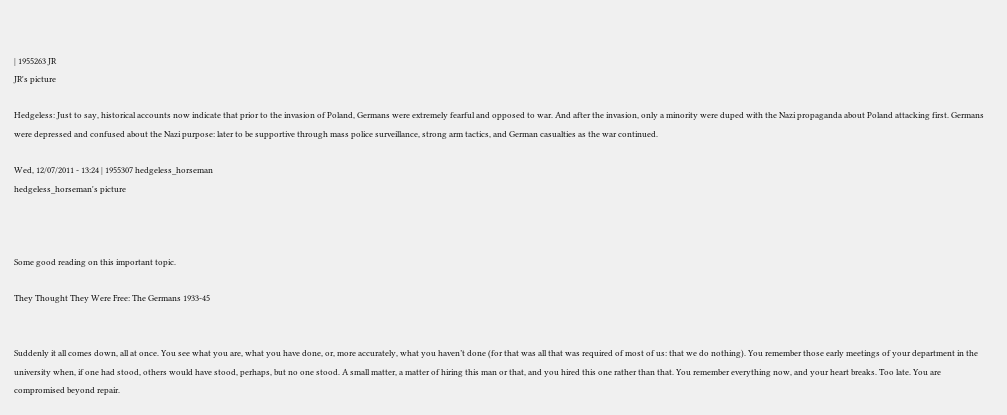| 1955263 JR
JR's picture

Hedgeless: Just to say, historical accounts now indicate that prior to the invasion of Poland, Germans were extremely fearful and opposed to war. And after the invasion, only a minority were duped with the Nazi propaganda about Poland attacking first. Germans were depressed and confused about the Nazi purpose: later to be supportive through mass police surveillance, strong arm tactics, and German casualties as the war continued.

Wed, 12/07/2011 - 13:24 | 1955307 hedgeless_horseman
hedgeless_horseman's picture



Some good reading on this important topic.

They Thought They Were Free: The Germans 1933-45


Suddenly it all comes down, all at once. You see what you are, what you have done, or, more accurately, what you haven’t done (for that was all that was required of most of us: that we do nothing). You remember those early meetings of your department in the university when, if one had stood, others would have stood, perhaps, but no one stood. A small matter, a matter of hiring this man or that, and you hired this one rather than that. You remember everything now, and your heart breaks. Too late. You are compromised beyond repair.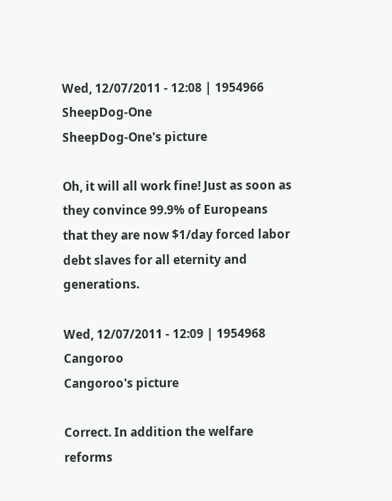Wed, 12/07/2011 - 12:08 | 1954966 SheepDog-One
SheepDog-One's picture

Oh, it will all work fine! Just as soon as they convince 99.9% of Europeans that they are now $1/day forced labor debt slaves for all eternity and generations.

Wed, 12/07/2011 - 12:09 | 1954968 Cangoroo
Cangoroo's picture

Correct. In addition the welfare reforms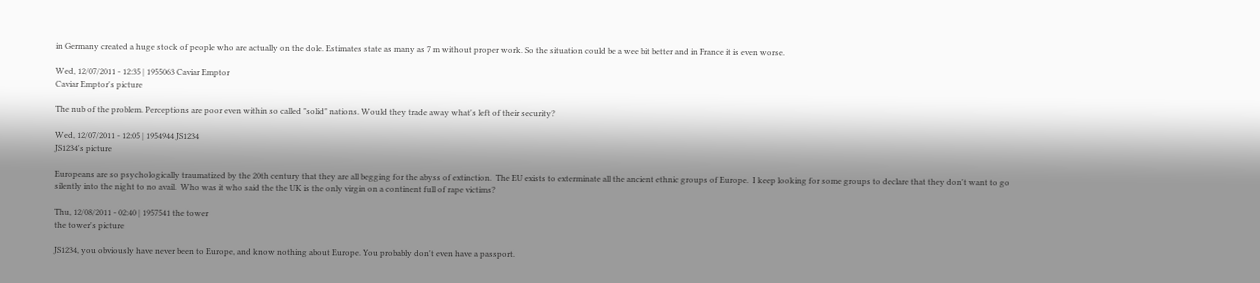in Germany created a huge stock of people who are actually on the dole. Estimates state as many as 7 m without proper work. So the situation could be a wee bit better and in France it is even worse.

Wed, 12/07/2011 - 12:35 | 1955063 Caviar Emptor
Caviar Emptor's picture

The nub of the problem. Perceptions are poor even within so called "solid" nations. Would they trade away what's left of their security?

Wed, 12/07/2011 - 12:05 | 1954944 JS1234
JS1234's picture

Europeans are so psychologically traumatized by the 20th century that they are all begging for the abyss of extinction.  The EU exists to exterminate all the ancient ethnic groups of Europe.  I keep looking for some groups to declare that they don't want to go silently into the night to no avail.  Who was it who said the the UK is the only virgin on a continent full of rape victims?

Thu, 12/08/2011 - 02:40 | 1957541 the tower
the tower's picture

JS1234, you obviously have never been to Europe, and know nothing about Europe. You probably don't even have a passport.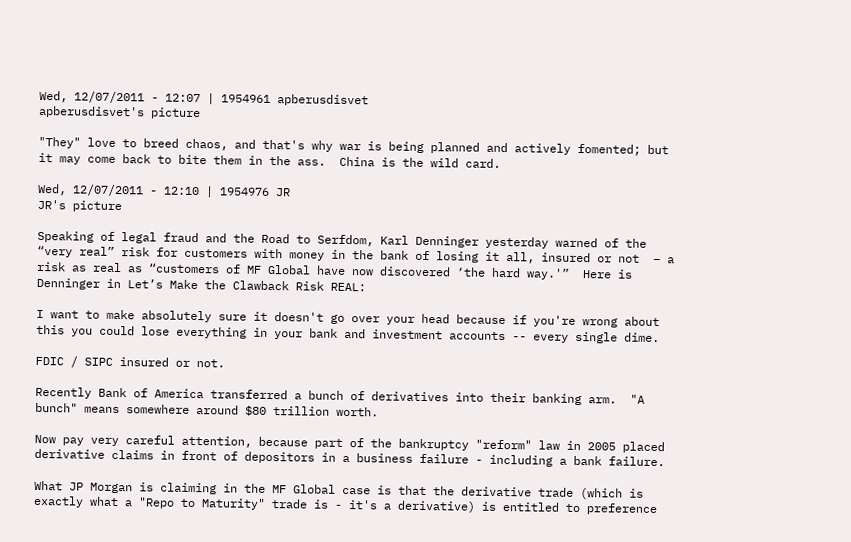Wed, 12/07/2011 - 12:07 | 1954961 apberusdisvet
apberusdisvet's picture

"They" love to breed chaos, and that's why war is being planned and actively fomented; but it may come back to bite them in the ass.  China is the wild card.

Wed, 12/07/2011 - 12:10 | 1954976 JR
JR's picture

Speaking of legal fraud and the Road to Serfdom, Karl Denninger yesterday warned of the “very real” risk for customers with money in the bank of losing it all, insured or not  – a risk as real as “customers of MF Global have now discovered ‘the hard way.'”  Here is Denninger in Let’s Make the Clawback Risk REAL:

I want to make absolutely sure it doesn't go over your head because if you're wrong about this you could lose everything in your bank and investment accounts -- every single dime.

FDIC / SIPC insured or not.

Recently Bank of America transferred a bunch of derivatives into their banking arm.  "A bunch" means somewhere around $80 trillion worth.

Now pay very careful attention, because part of the bankruptcy "reform" law in 2005 placed derivative claims in front of depositors in a business failure - including a bank failure.

What JP Morgan is claiming in the MF Global case is that the derivative trade (which is exactly what a "Repo to Maturity" trade is - it's a derivative) is entitled to preference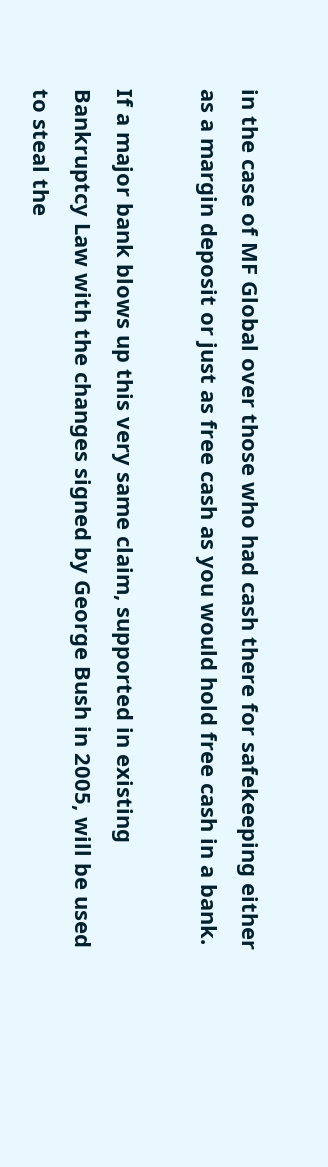in the case of MF Global over those who had cash there for safekeeping either as a margin deposit or just as free cash as you would hold free cash in a bank.

If a major bank blows up this very same claim, supported in existing Bankruptcy Law with the changes signed by George Bush in 2005, will be used to steal the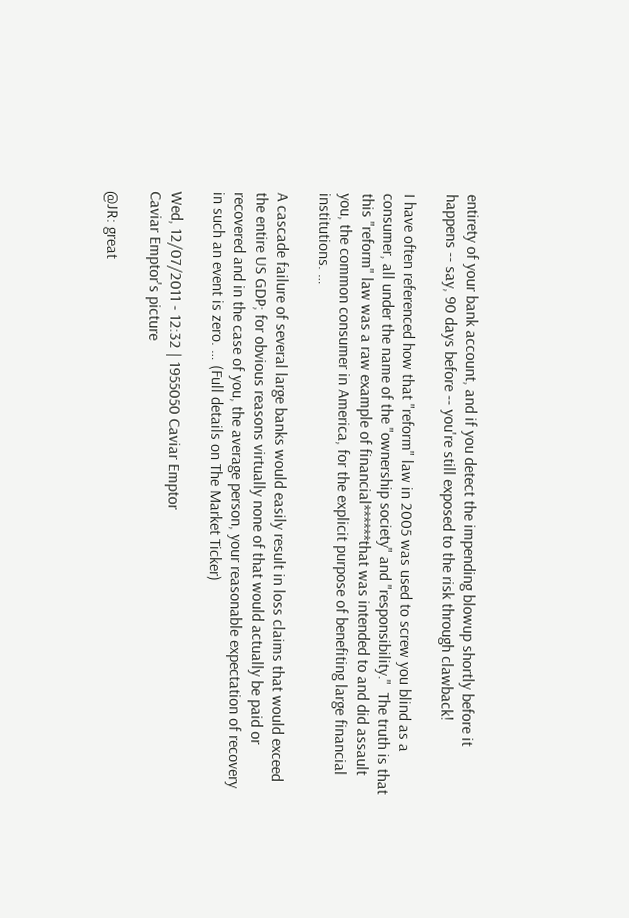entirety of your bank account, and if you detect the impending blowup shortly before it happens -- say, 90 days before -- you're still exposed to the risk through clawback!

I have often referenced how that "reform" law in 2005 was used to screw you blind as a consumer, all under the name of the "ownership society" and "responsibility."  The truth is that this "reform" law was a raw example of financial******that was intended to and did assault you, the common consumer in America, for the explicit purpose of benefiting large financial institutions. …

A cascade failure of several large banks would easily result in loss claims that would exceed the entire US GDP; for obvious reasons virtually none of that would actually be paid or recovered and in the case of you, the average person, your reasonable expectation of recovery in such an event is zero. … (Full details on The Market Ticker)

Wed, 12/07/2011 - 12:32 | 1955050 Caviar Emptor
Caviar Emptor's picture

@JR: great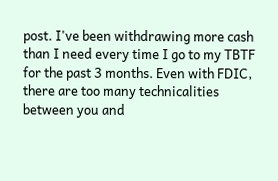post. I've been withdrawing more cash than I need every time I go to my TBTF for the past 3 months. Even with FDIC, there are too many technicalities between you and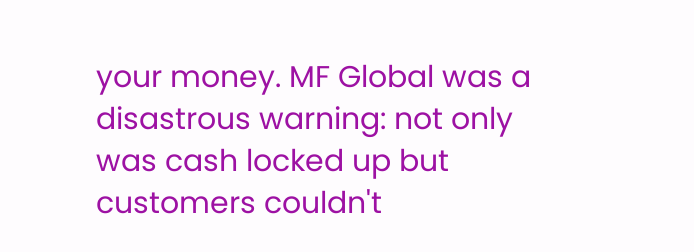your money. MF Global was a disastrous warning: not only was cash locked up but customers couldn't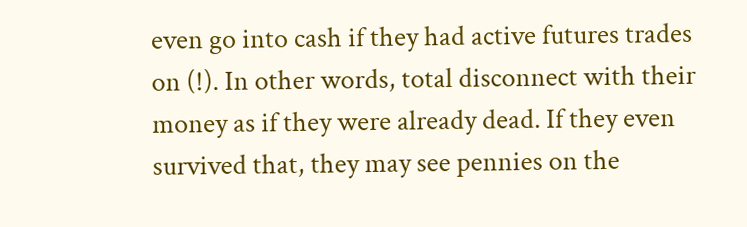even go into cash if they had active futures trades on (!). In other words, total disconnect with their money as if they were already dead. If they even survived that, they may see pennies on the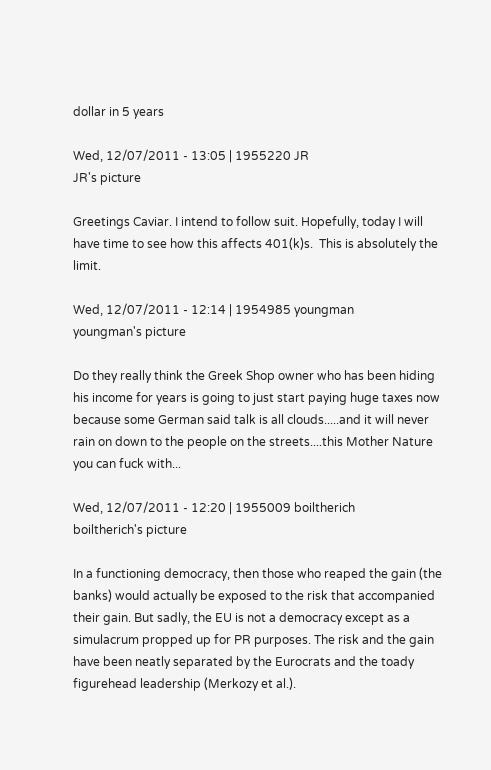dollar in 5 years

Wed, 12/07/2011 - 13:05 | 1955220 JR
JR's picture

Greetings Caviar. I intend to follow suit. Hopefully, today I will have time to see how this affects 401(k)s.  This is absolutely the limit.

Wed, 12/07/2011 - 12:14 | 1954985 youngman
youngman's picture

Do they really think the Greek Shop owner who has been hiding his income for years is going to just start paying huge taxes now because some German said talk is all clouds.....and it will never rain on down to the people on the streets....this Mother Nature you can fuck with...

Wed, 12/07/2011 - 12:20 | 1955009 boiltherich
boiltherich's picture

In a functioning democracy, then those who reaped the gain (the banks) would actually be exposed to the risk that accompanied their gain. But sadly, the EU is not a democracy except as a simulacrum propped up for PR purposes. The risk and the gain have been neatly separated by the Eurocrats and the toady figurehead leadership (Merkozy et al.).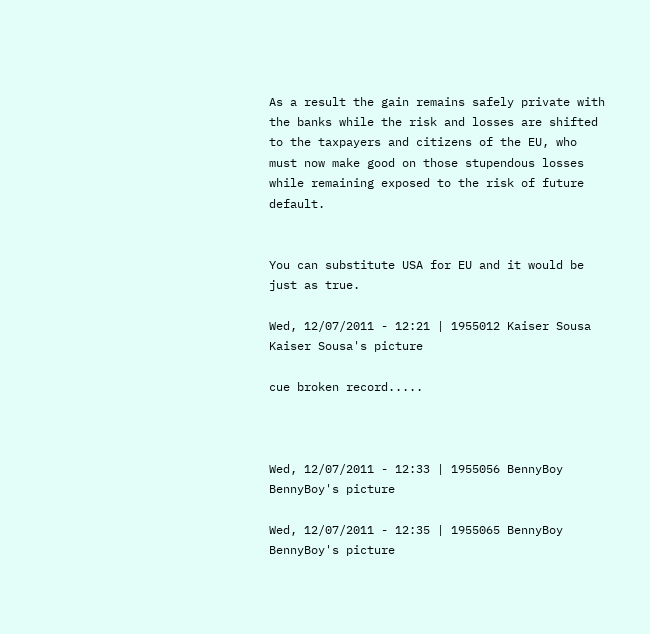As a result the gain remains safely private with the banks while the risk and losses are shifted to the taxpayers and citizens of the EU, who must now make good on those stupendous losses while remaining exposed to the risk of future default.


You can substitute USA for EU and it would be just as true.

Wed, 12/07/2011 - 12:21 | 1955012 Kaiser Sousa
Kaiser Sousa's picture

cue broken record.....



Wed, 12/07/2011 - 12:33 | 1955056 BennyBoy
BennyBoy's picture

Wed, 12/07/2011 - 12:35 | 1955065 BennyBoy
BennyBoy's picture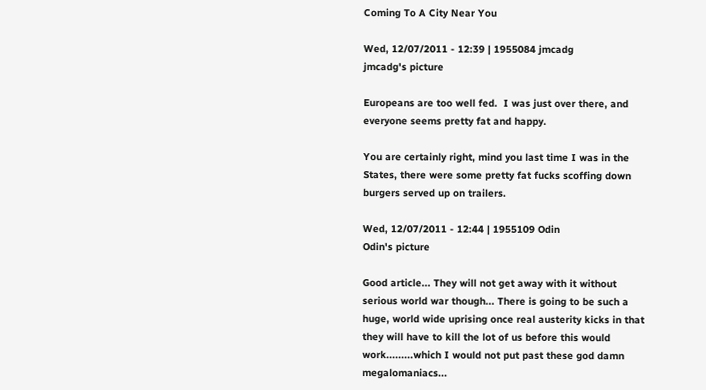Coming To A City Near You

Wed, 12/07/2011 - 12:39 | 1955084 jmcadg
jmcadg's picture

Europeans are too well fed.  I was just over there, and everyone seems pretty fat and happy.

You are certainly right, mind you last time I was in the States, there were some pretty fat fucks scoffing down burgers served up on trailers.

Wed, 12/07/2011 - 12:44 | 1955109 Odin
Odin's picture

Good article... They will not get away with it without serious world war though... There is going to be such a huge, world wide uprising once real austerity kicks in that they will have to kill the lot of us before this would work.........which I would not put past these god damn megalomaniacs...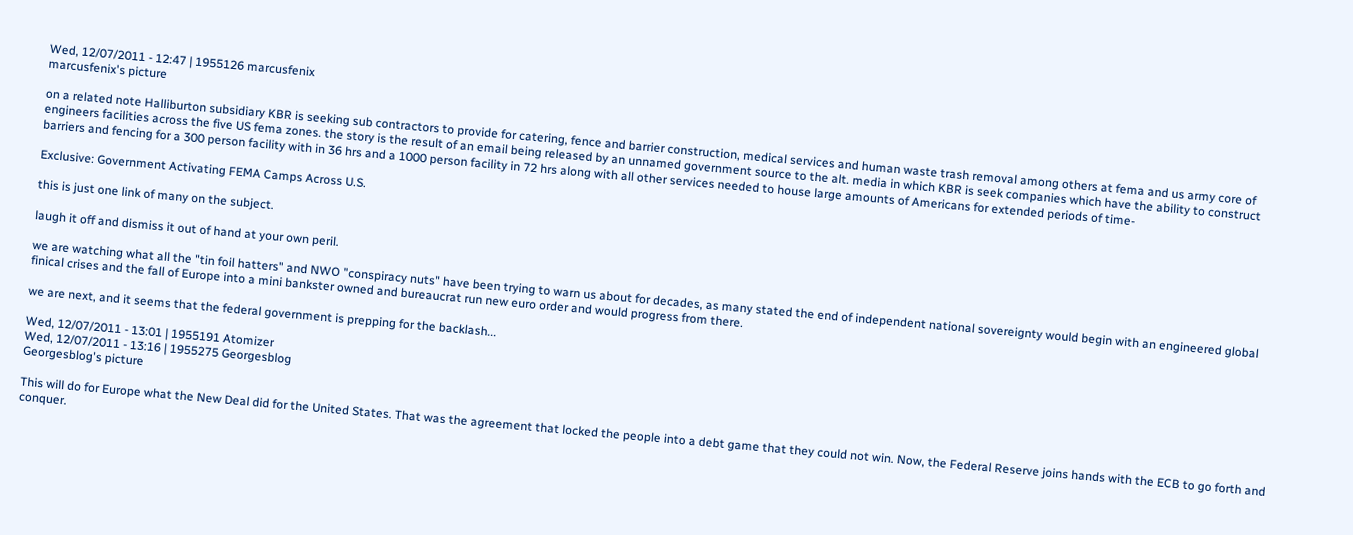Wed, 12/07/2011 - 12:47 | 1955126 marcusfenix
marcusfenix's picture

on a related note Halliburton subsidiary KBR is seeking sub contractors to provide for catering, fence and barrier construction, medical services and human waste trash removal among others at fema and us army core of engineers facilities across the five US fema zones. the story is the result of an email being released by an unnamed government source to the alt. media in which KBR is seek companies which have the ability to construct barriers and fencing for a 300 person facility with in 36 hrs and a 1000 person facility in 72 hrs along with all other services needed to house large amounts of Americans for extended periods of time-

Exclusive: Government Activating FEMA Camps Across U.S.

this is just one link of many on the subject.

laugh it off and dismiss it out of hand at your own peril.

we are watching what all the "tin foil hatters" and NWO "conspiracy nuts" have been trying to warn us about for decades, as many stated the end of independent national sovereignty would begin with an engineered global finical crises and the fall of Europe into a mini bankster owned and bureaucrat run new euro order and would progress from there.

we are next, and it seems that the federal government is prepping for the backlash...

Wed, 12/07/2011 - 13:01 | 1955191 Atomizer
Wed, 12/07/2011 - 13:16 | 1955275 Georgesblog
Georgesblog's picture

This will do for Europe what the New Deal did for the United States. That was the agreement that locked the people into a debt game that they could not win. Now, the Federal Reserve joins hands with the ECB to go forth and conquer.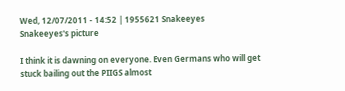Wed, 12/07/2011 - 14:52 | 1955621 Snakeeyes
Snakeeyes's picture

I think it is dawning on everyone. Even Germans who will get stuck bailing out the PIIGS almost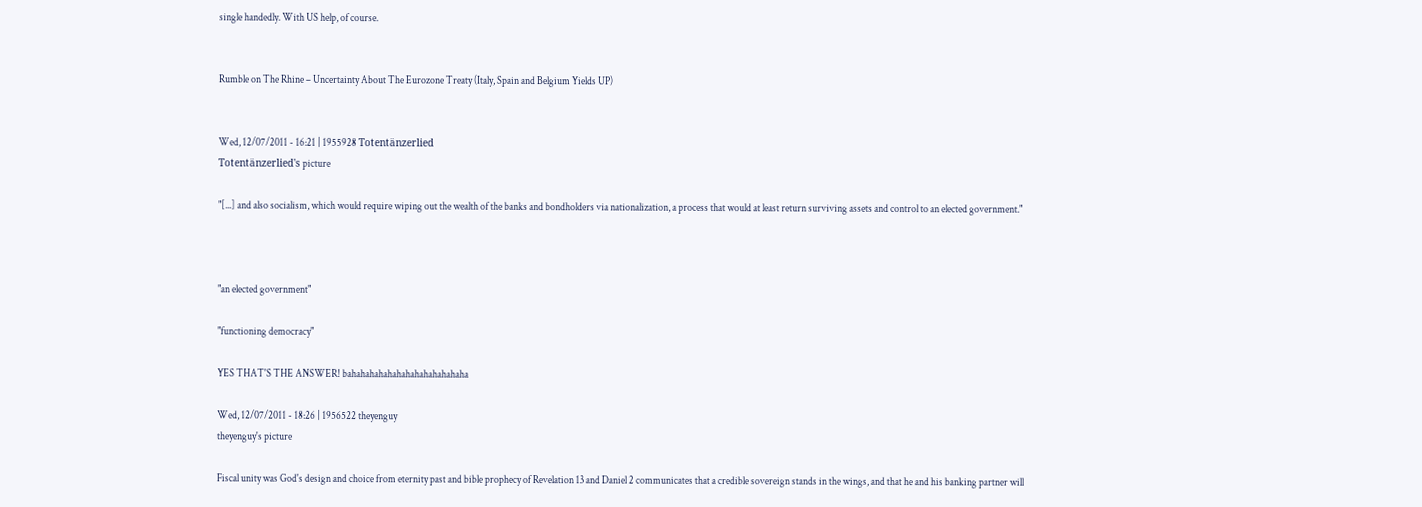single handedly. With US help, of course.


Rumble on The Rhine – Uncertainty About The Eurozone Treaty (Italy, Spain and Belgium Yields UP)


Wed, 12/07/2011 - 16:21 | 1955928 Totentänzerlied
Totentänzerlied's picture

"[...] and also socialism, which would require wiping out the wealth of the banks and bondholders via nationalization, a process that would at least return surviving assets and control to an elected government."



"an elected government"

"functioning democracy"

YES THAT'S THE ANSWER! bahahahahahahahahahahahahaha

Wed, 12/07/2011 - 18:26 | 1956522 theyenguy
theyenguy's picture

Fiscal unity was God's design and choice from eternity past and bible prophecy of Revelation 13 and Daniel 2 communicates that a credible sovereign stands in the wings, and that he and his banking partner will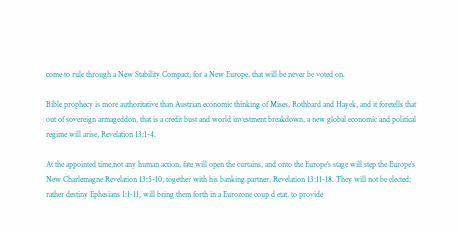come to rule through a New Stability Compact, for a New Europe, that will be never be voted on.

Bible prophecy is more authoritative than Austrian economic thinking of Mises, Rothbard and Hayek, and it foretells that out of sovereign armageddon, that is a credit bust and world investment breakdown, a new global economic and political regime will arise, Revelation 13:1-4.

At the appointed time,not any human action, fate will open the curtains, and onto the Europe’s stage will step the Europe’s New Charlemagne Revelation 13:5-10, together with his banking partner, Revelation 13:11-18. They will not be elected; rather destiny Ephesians 1:1-11, will bring them forth in a Eurozone coup d etat, to provide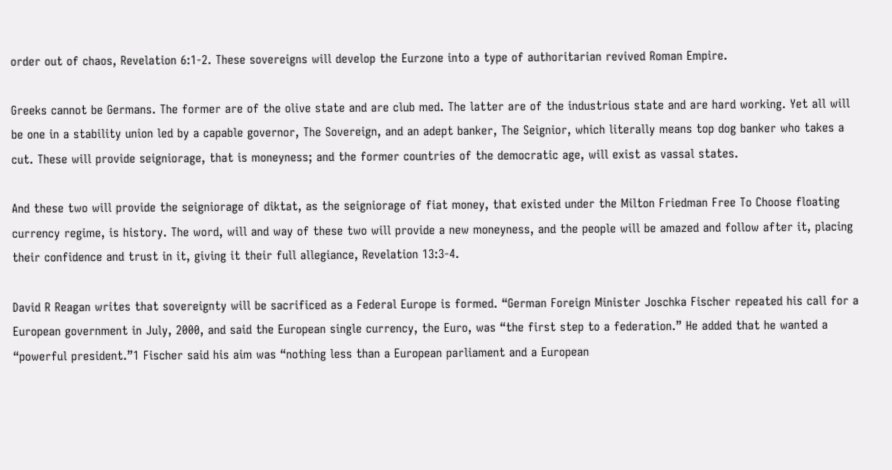order out of chaos, Revelation 6:1-2. These sovereigns will develop the Eurzone into a type of authoritarian revived Roman Empire.

Greeks cannot be Germans. The former are of the olive state and are club med. The latter are of the industrious state and are hard working. Yet all will be one in a stability union led by a capable governor, The Sovereign, and an adept banker, The Seignior, which literally means top dog banker who takes a cut. These will provide seigniorage, that is moneyness; and the former countries of the democratic age, will exist as vassal states.

And these two will provide the seigniorage of diktat, as the seigniorage of fiat money, that existed under the Milton Friedman Free To Choose floating currency regime, is history. The word, will and way of these two will provide a new moneyness, and the people will be amazed and follow after it, placing their confidence and trust in it, giving it their full allegiance, Revelation 13:3-4.

David R Reagan writes that sovereignty will be sacrificed as a Federal Europe is formed. “German Foreign Minister Joschka Fischer repeated his call for a European government in July, 2000, and said the European single currency, the Euro, was “the first step to a federation.” He added that he wanted a “powerful president.”1 Fischer said his aim was “nothing less than a European parliament and a European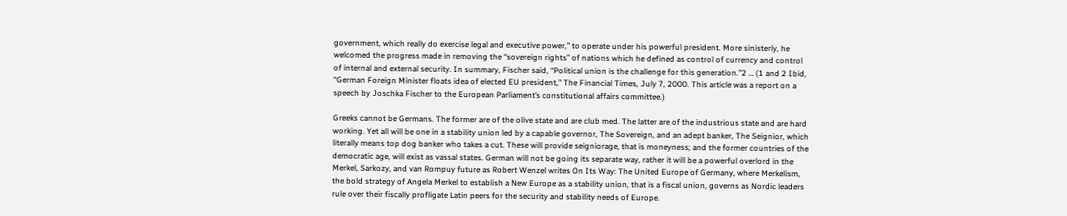government, which really do exercise legal and executive power,” to operate under his powerful president. More sinisterly, he welcomed the progress made in removing the “sovereign rights” of nations which he defined as control of currency and control of internal and external security. In summary, Fischer said, “Political union is the challenge for this generation.”2 … (1 and 2 Ibid, “German Foreign Minister floats idea of elected EU president,” The Financial Times, July 7, 2000. This article was a report on a speech by Joschka Fischer to the European Parliament’s constitutional affairs committee.)

Greeks cannot be Germans. The former are of the olive state and are club med. The latter are of the industrious state and are hard working. Yet all will be one in a stability union led by a capable governor, The Sovereign, and an adept banker, The Seignior, which literally means top dog banker who takes a cut. These will provide seigniorage, that is moneyness; and the former countries of the democratic age, will exist as vassal states. German will not be going its separate way, rather it will be a powerful overlord in the Merkel, Sarkozy, and van Rompuy future as Robert Wenzel writes On Its Way: The United Europe of Germany, where Merkelism, the bold strategy of Angela Merkel to establish a New Europe as a stability union, that is a fiscal union, governs as Nordic leaders rule over their fiscally profligate Latin peers for the security and stability needs of Europe.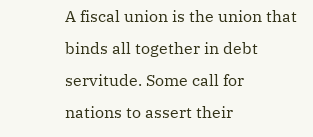A fiscal union is the union that binds all together in debt servitude. Some call for nations to assert their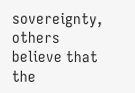sovereignty, others believe that the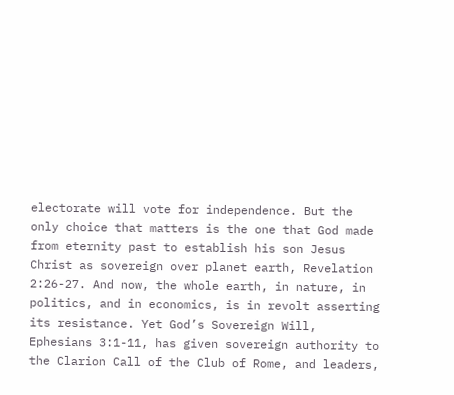electorate will vote for independence. But the only choice that matters is the one that God made from eternity past to establish his son Jesus Christ as sovereign over planet earth, Revelation 2:26-27. And now, the whole earth, in nature, in politics, and in economics, is in revolt asserting its resistance. Yet God’s Sovereign Will, Ephesians 3:1-11, has given sovereign authority to the Clarion Call of the Club of Rome, and leaders,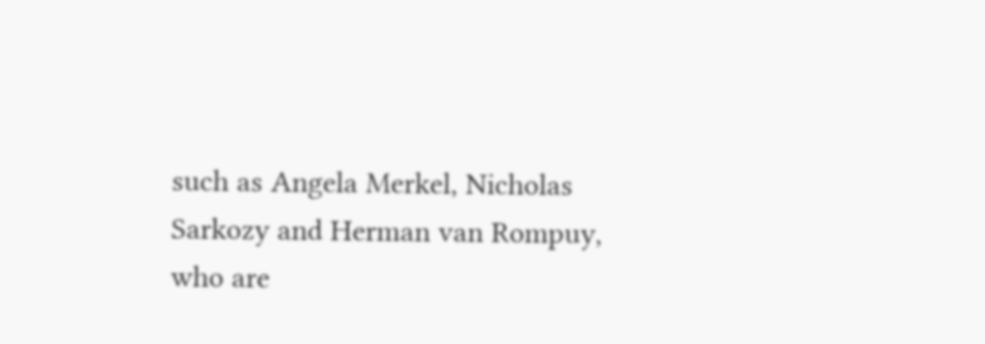such as Angela Merkel, Nicholas Sarkozy and Herman van Rompuy, who are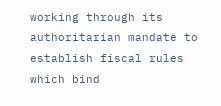working through its authoritarian mandate to establish fiscal rules which bind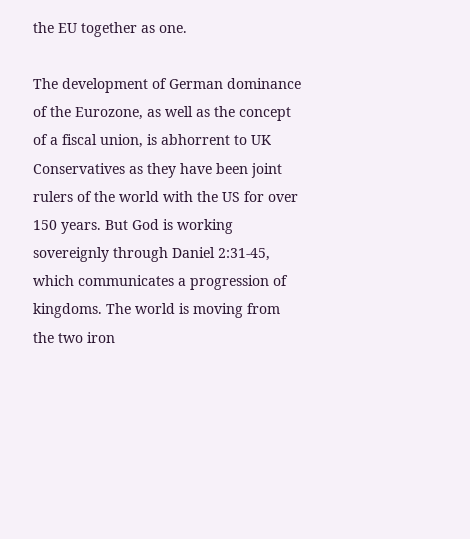the EU together as one.

The development of German dominance of the Eurozone, as well as the concept of a fiscal union, is abhorrent to UK Conservatives as they have been joint rulers of the world with the US for over 150 years. But God is working sovereignly through Daniel 2:31-45, which communicates a progression of kingdoms. The world is moving from the two iron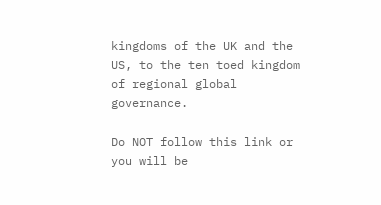kingdoms of the UK and the US, to the ten toed kingdom of regional global governance.

Do NOT follow this link or you will be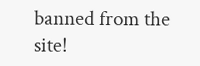banned from the site!